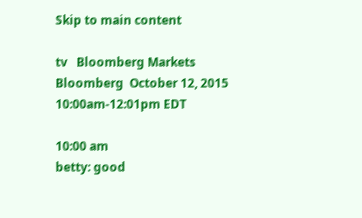Skip to main content

tv   Bloomberg Markets  Bloomberg  October 12, 2015 10:00am-12:01pm EDT

10:00 am
betty: good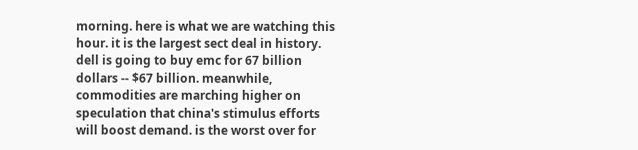morning. here is what we are watching this hour. it is the largest sect deal in history. dell is going to buy emc for 67 billion dollars -- $67 billion. meanwhile, commodities are marching higher on speculation that china's stimulus efforts will boost demand. is the worst over for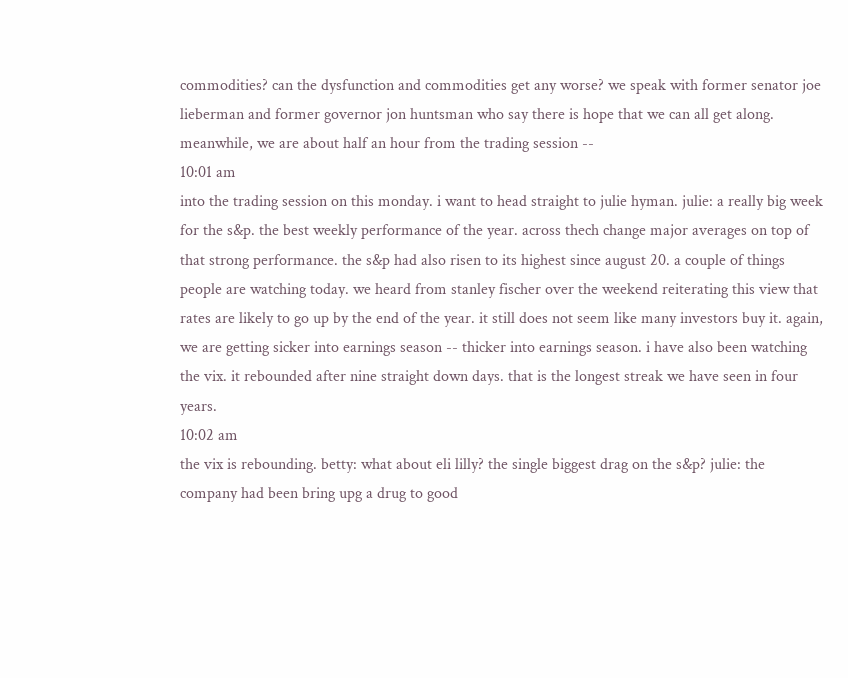commodities? can the dysfunction and commodities get any worse? we speak with former senator joe lieberman and former governor jon huntsman who say there is hope that we can all get along. meanwhile, we are about half an hour from the trading session --
10:01 am
into the trading session on this monday. i want to head straight to julie hyman. julie: a really big week for the s&p. the best weekly performance of the year. across thech change major averages on top of that strong performance. the s&p had also risen to its highest since august 20. a couple of things people are watching today. we heard from stanley fischer over the weekend reiterating this view that rates are likely to go up by the end of the year. it still does not seem like many investors buy it. again, we are getting sicker into earnings season -- thicker into earnings season. i have also been watching the vix. it rebounded after nine straight down days. that is the longest streak we have seen in four years.
10:02 am
the vix is rebounding. betty: what about eli lilly? the single biggest drag on the s&p? julie: the company had been bring upg a drug to good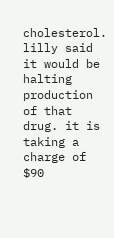cholesterol. lilly said it would be halting production of that drug. it is taking a charge of $90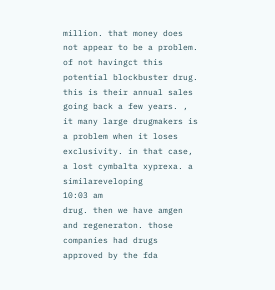million. that money does not appear to be a problem. of not havingct this potential blockbuster drug. this is their annual sales going back a few years. , it many large drugmakers is a problem when it loses exclusivity. in that case, a lost cymbalta xyprexa. a similareveloping
10:03 am
drug. then we have amgen and regeneraton. those companies had drugs approved by the fda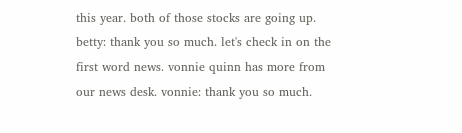this year. both of those stocks are going up. betty: thank you so much. let's check in on the first word news. vonnie quinn has more from our news desk. vonnie: thank you so much.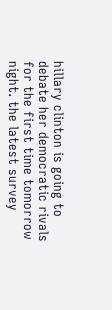hillary clinton is going to debate her democratic rivals for the first time tomorrow night. the latest survey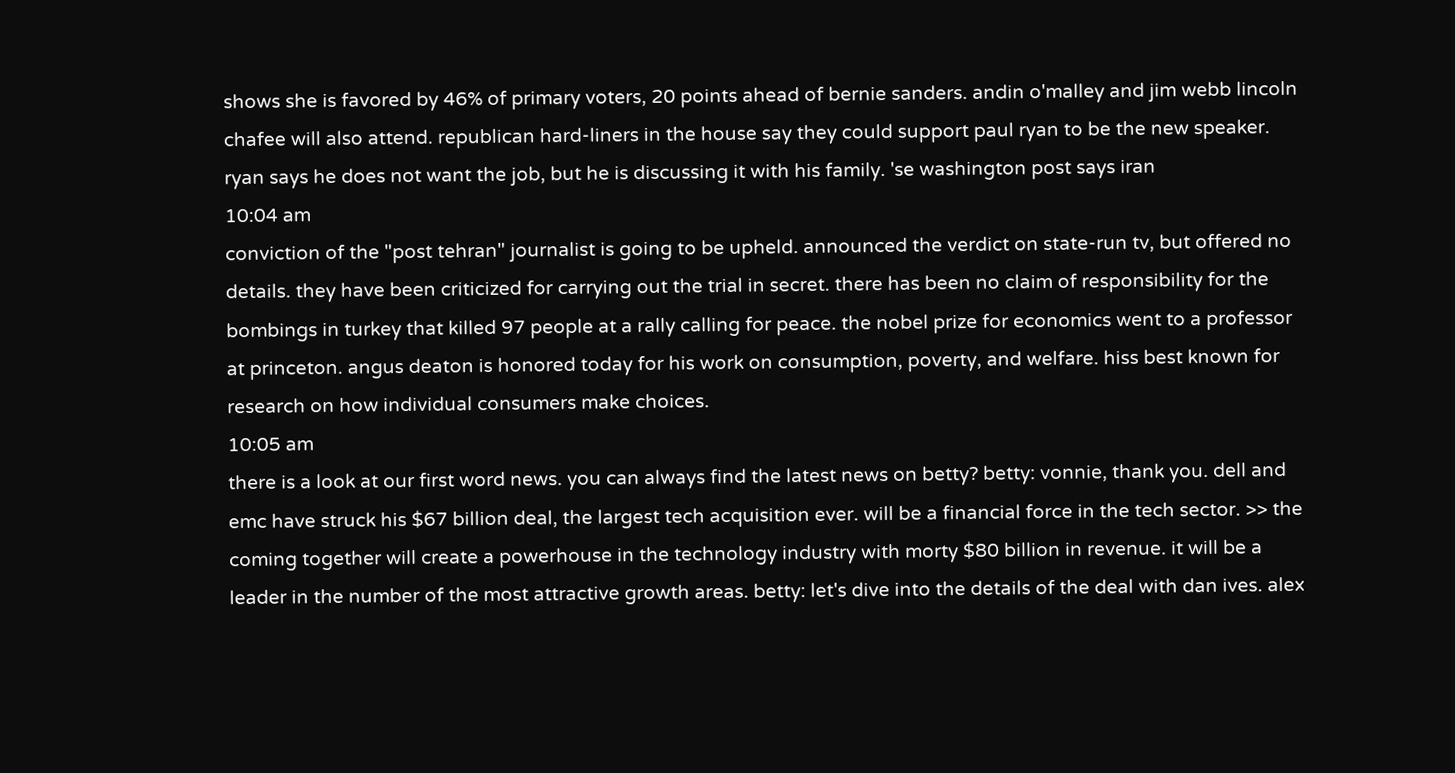shows she is favored by 46% of primary voters, 20 points ahead of bernie sanders. andin o'malley and jim webb lincoln chafee will also attend. republican hard-liners in the house say they could support paul ryan to be the new speaker. ryan says he does not want the job, but he is discussing it with his family. 'se washington post says iran
10:04 am
conviction of the "post tehran" journalist is going to be upheld. announced the verdict on state-run tv, but offered no details. they have been criticized for carrying out the trial in secret. there has been no claim of responsibility for the bombings in turkey that killed 97 people at a rally calling for peace. the nobel prize for economics went to a professor at princeton. angus deaton is honored today for his work on consumption, poverty, and welfare. hiss best known for research on how individual consumers make choices.
10:05 am
there is a look at our first word news. you can always find the latest news on betty? betty: vonnie, thank you. dell and emc have struck his $67 billion deal, the largest tech acquisition ever. will be a financial force in the tech sector. >> the coming together will create a powerhouse in the technology industry with morty $80 billion in revenue. it will be a leader in the number of the most attractive growth areas. betty: let's dive into the details of the deal with dan ives. alex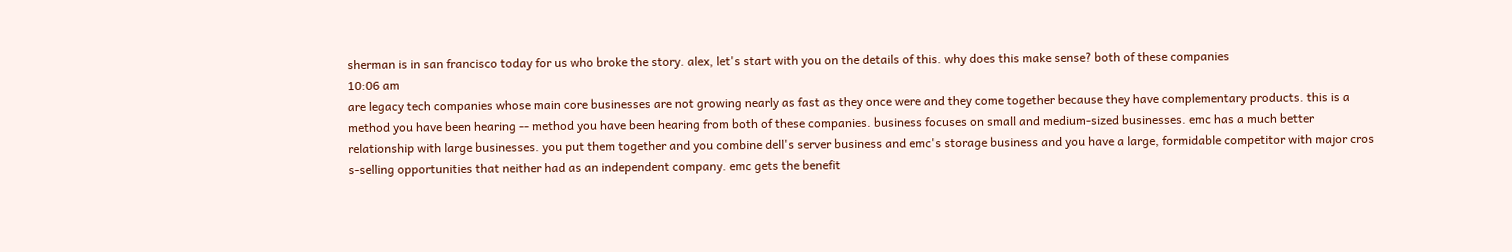sherman is in san francisco today for us who broke the story. alex, let's start with you on the details of this. why does this make sense? both of these companies
10:06 am
are legacy tech companies whose main core businesses are not growing nearly as fast as they once were and they come together because they have complementary products. this is a method you have been hearing -- method you have been hearing from both of these companies. business focuses on small and medium-sized businesses. emc has a much better relationship with large businesses. you put them together and you combine dell's server business and emc's storage business and you have a large, formidable competitor with major cros s-selling opportunities that neither had as an independent company. emc gets the benefit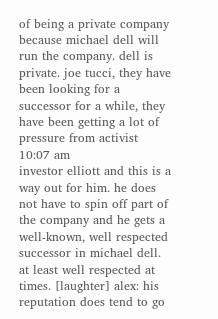of being a private company because michael dell will run the company. dell is private. joe tucci, they have been looking for a successor for a while, they have been getting a lot of pressure from activist
10:07 am
investor elliott and this is a way out for him. he does not have to spin off part of the company and he gets a well-known, well respected successor in michael dell. at least well respected at times. [laughter] alex: his reputation does tend to go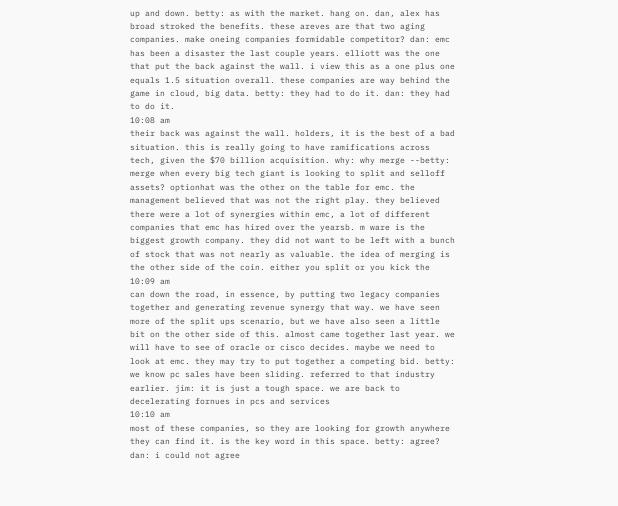up and down. betty: as with the market. hang on. dan, alex has broad stroked the benefits. these areves are that two aging companies. make oneing companies formidable competitor? dan: emc has been a disaster the last couple years. elliott was the one that put the back against the wall. i view this as a one plus one equals 1.5 situation overall. these companies are way behind the game in cloud, big data. betty: they had to do it. dan: they had to do it.
10:08 am
their back was against the wall. holders, it is the best of a bad situation. this is really going to have ramifications across tech, given the $70 billion acquisition. why: why merge --betty: merge when every big tech giant is looking to split and selloff assets? optionhat was the other on the table for emc. the management believed that was not the right play. they believed there were a lot of synergies within emc, a lot of different companies that emc has hired over the yearsb. m ware is the biggest growth company. they did not want to be left with a bunch of stock that was not nearly as valuable. the idea of merging is the other side of the coin. either you split or you kick the
10:09 am
can down the road, in essence, by putting two legacy companies together and generating revenue synergy that way. we have seen more of the split ups scenario, but we have also seen a little bit on the other side of this. almost came together last year. we will have to see of oracle or cisco decides. maybe we need to look at emc. they may try to put together a competing bid. betty: we know pc sales have been sliding. referred to that industry earlier. jim: it is just a tough space. we are back to decelerating fornues in pcs and services
10:10 am
most of these companies, so they are looking for growth anywhere they can find it. is the key word in this space. betty: agree? dan: i could not agree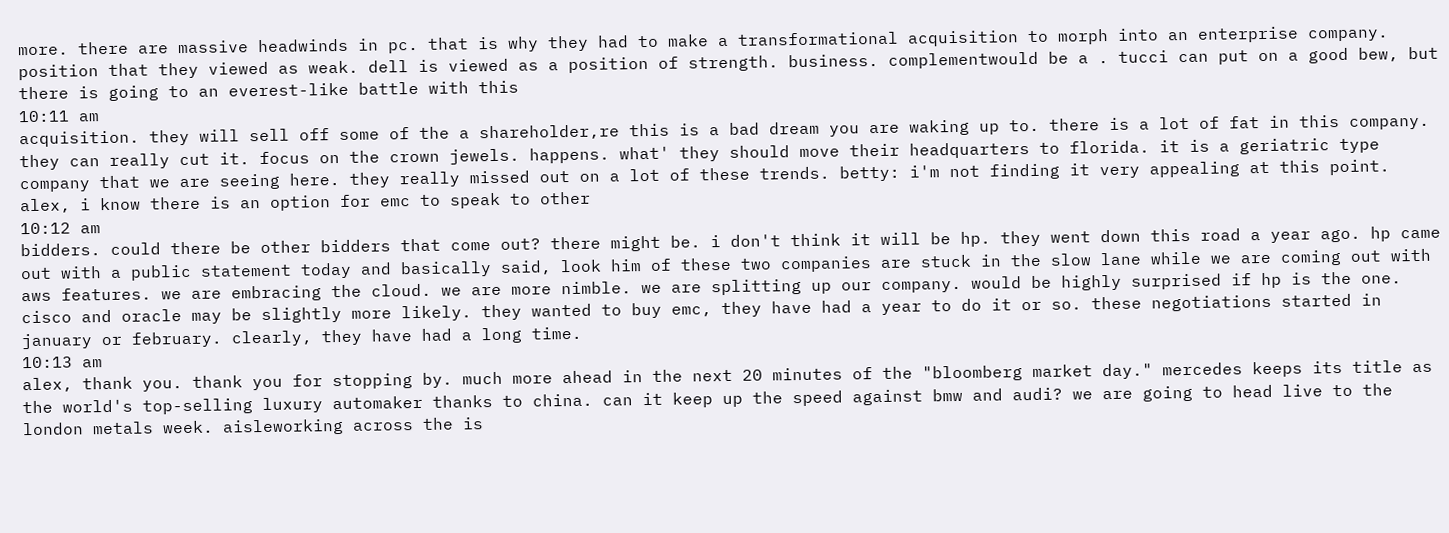more. there are massive headwinds in pc. that is why they had to make a transformational acquisition to morph into an enterprise company. position that they viewed as weak. dell is viewed as a position of strength. business. complementwould be a . tucci can put on a good bew, but there is going to an everest-like battle with this
10:11 am
acquisition. they will sell off some of the a shareholder,re this is a bad dream you are waking up to. there is a lot of fat in this company. they can really cut it. focus on the crown jewels. happens. what' they should move their headquarters to florida. it is a geriatric type company that we are seeing here. they really missed out on a lot of these trends. betty: i'm not finding it very appealing at this point. alex, i know there is an option for emc to speak to other
10:12 am
bidders. could there be other bidders that come out? there might be. i don't think it will be hp. they went down this road a year ago. hp came out with a public statement today and basically said, look him of these two companies are stuck in the slow lane while we are coming out with aws features. we are embracing the cloud. we are more nimble. we are splitting up our company. would be highly surprised if hp is the one. cisco and oracle may be slightly more likely. they wanted to buy emc, they have had a year to do it or so. these negotiations started in january or february. clearly, they have had a long time.
10:13 am
alex, thank you. thank you for stopping by. much more ahead in the next 20 minutes of the "bloomberg market day." mercedes keeps its title as the world's top-selling luxury automaker thanks to china. can it keep up the speed against bmw and audi? we are going to head live to the london metals week. aisleworking across the is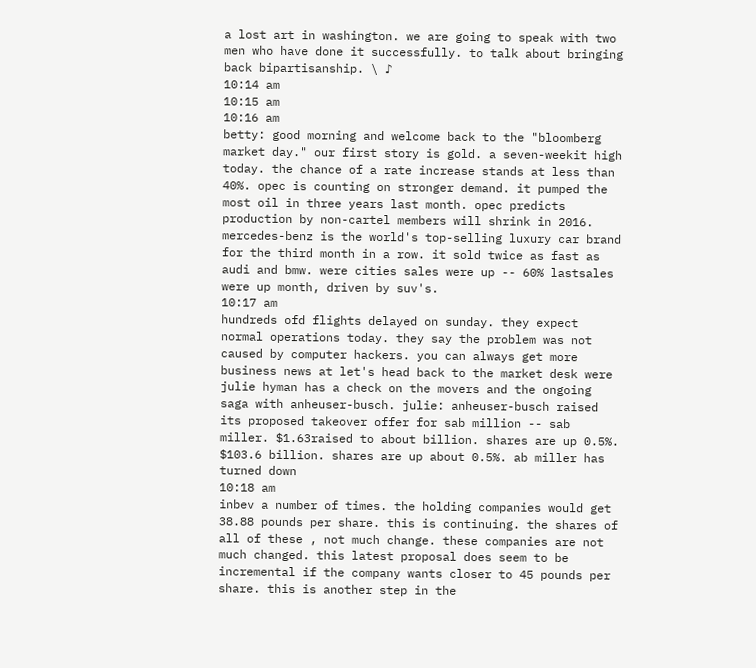a lost art in washington. we are going to speak with two men who have done it successfully. to talk about bringing back bipartisanship. \ ♪
10:14 am
10:15 am
10:16 am
betty: good morning and welcome back to the "bloomberg market day." our first story is gold. a seven-weekit high today. the chance of a rate increase stands at less than 40%. opec is counting on stronger demand. it pumped the most oil in three years last month. opec predicts production by non-cartel members will shrink in 2016. mercedes-benz is the world's top-selling luxury car brand for the third month in a row. it sold twice as fast as audi and bmw. were cities sales were up -- 60% lastsales were up month, driven by suv's.
10:17 am
hundreds ofd flights delayed on sunday. they expect normal operations today. they say the problem was not caused by computer hackers. you can always get more business news at let's head back to the market desk were julie hyman has a check on the movers and the ongoing saga with anheuser-busch. julie: anheuser-busch raised its proposed takeover offer for sab million -- sab miller. $1.63raised to about billion. shares are up 0.5%. $103.6 billion. shares are up about 0.5%. ab miller has turned down
10:18 am
inbev a number of times. the holding companies would get 38.88 pounds per share. this is continuing. the shares of all of these , not much change. these companies are not much changed. this latest proposal does seem to be incremental if the company wants closer to 45 pounds per share. this is another step in the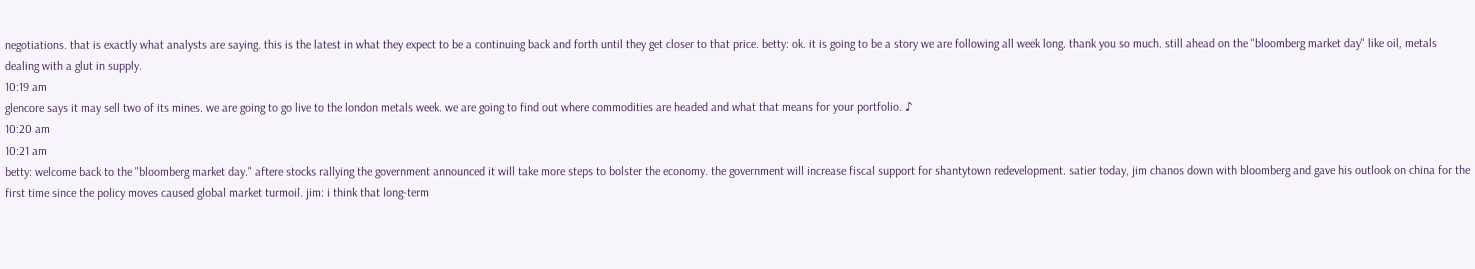negotiations. that is exactly what analysts are saying. this is the latest in what they expect to be a continuing back and forth until they get closer to that price. betty: ok. it is going to be a story we are following all week long. thank you so much. still ahead on the "bloomberg market day" like oil, metals dealing with a glut in supply.
10:19 am
glencore says it may sell two of its mines. we are going to go live to the london metals week. we are going to find out where commodities are headed and what that means for your portfolio. ♪
10:20 am
10:21 am
betty: welcome back to the "bloomberg market day." aftere stocks rallying the government announced it will take more steps to bolster the economy. the government will increase fiscal support for shantytown redevelopment. satier today, jim chanos down with bloomberg and gave his outlook on china for the first time since the policy moves caused global market turmoil. jim: i think that long-term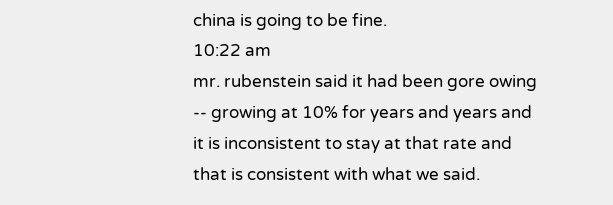china is going to be fine.
10:22 am
mr. rubenstein said it had been gore owing -- growing at 10% for years and years and it is inconsistent to stay at that rate and that is consistent with what we said.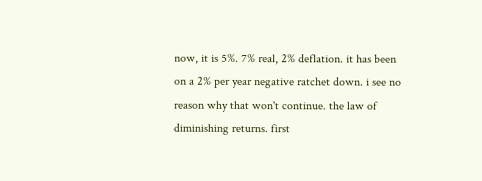now, it is 5%. 7% real, 2% deflation. it has been on a 2% per year negative ratchet down. i see no reason why that won't continue. the law of diminishing returns. first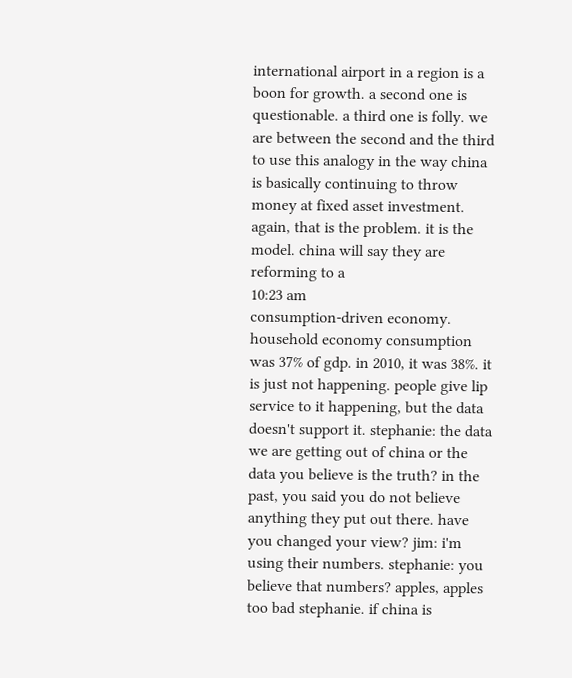international airport in a region is a boon for growth. a second one is questionable. a third one is folly. we are between the second and the third to use this analogy in the way china is basically continuing to throw money at fixed asset investment. again, that is the problem. it is the model. china will say they are reforming to a
10:23 am
consumption-driven economy. household economy consumption was 37% of gdp. in 2010, it was 38%. it is just not happening. people give lip service to it happening, but the data doesn't support it. stephanie: the data we are getting out of china or the data you believe is the truth? in the past, you said you do not believe anything they put out there. have you changed your view? jim: i'm using their numbers. stephanie: you believe that numbers? apples, apples too bad stephanie. if china is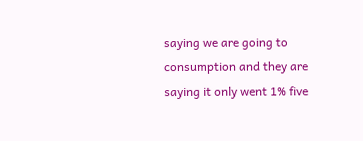saying we are going to consumption and they are saying it only went 1% five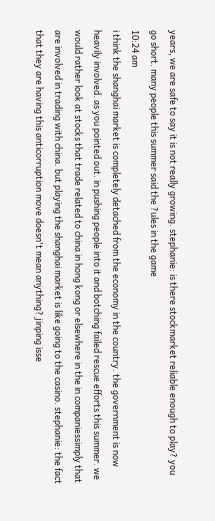years, we are safe to say it is not really growing. stephanie: is there stockmarket reliable enough to play? you go short. many people this summer said the ?ules in the game
10:24 am
i think the shanghai market is completely detached from the economy in the country. the government is now heavily involved. as you pointed out. in pushing people into it and botching failed rescue efforts this summer. we would rather look at stocks that trade related to china in hong kong or elsewhere in the in companiessimply that are involved in trading with china. but playing the shanghai market is like going to the casino. stephanie: the fact that they are having this anticorruption move doesn't mean anything? jinping isse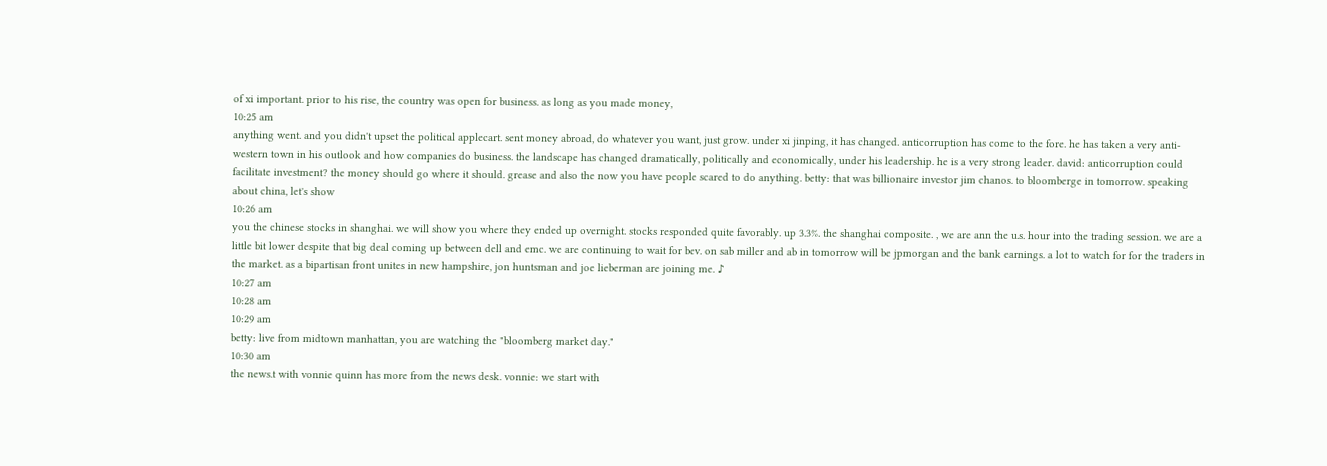of xi important. prior to his rise, the country was open for business. as long as you made money,
10:25 am
anything went. and you didn't upset the political applecart. sent money abroad, do whatever you want, just grow. under xi jinping, it has changed. anticorruption has come to the fore. he has taken a very anti-western town in his outlook and how companies do business. the landscape has changed dramatically, politically and economically, under his leadership. he is a very strong leader. david: anticorruption could facilitate investment? the money should go where it should. grease and also the now you have people scared to do anything. betty: that was billionaire investor jim chanos. to bloomberge in tomorrow. speaking about china, let's show
10:26 am
you the chinese stocks in shanghai. we will show you where they ended up overnight. stocks responded quite favorably. up 3.3%. the shanghai composite. , we are ann the u.s. hour into the trading session. we are a little bit lower despite that big deal coming up between dell and emc. we are continuing to wait for bev. on sab miller and ab in tomorrow will be jpmorgan and the bank earnings. a lot to watch for for the traders in the market. as a bipartisan front unites in new hampshire, jon huntsman and joe lieberman are joining me. ♪
10:27 am
10:28 am
10:29 am
betty: live from midtown manhattan, you are watching the "bloomberg market day."
10:30 am
the news.t with vonnie quinn has more from the news desk. vonnie: we start with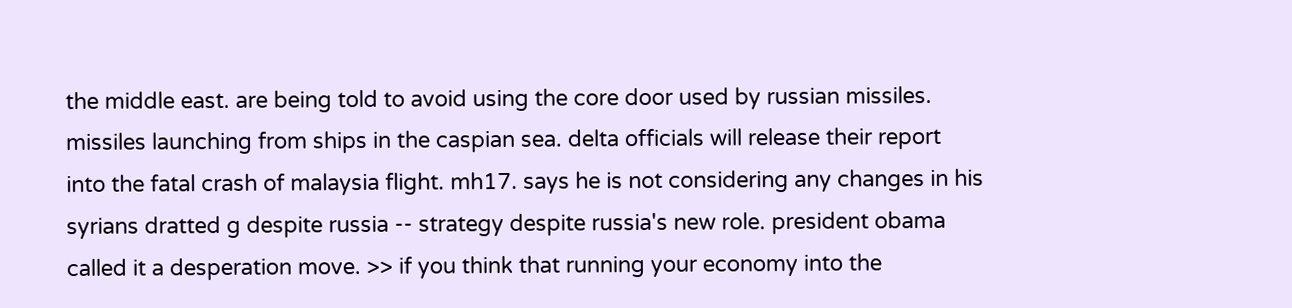the middle east. are being told to avoid using the core door used by russian missiles. missiles launching from ships in the caspian sea. delta officials will release their report into the fatal crash of malaysia flight. mh17. says he is not considering any changes in his syrians dratted g despite russia -- strategy despite russia's new role. president obama called it a desperation move. >> if you think that running your economy into the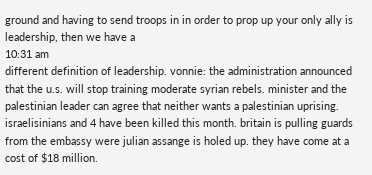ground and having to send troops in in order to prop up your only ally is leadership, then we have a
10:31 am
different definition of leadership. vonnie: the administration announced that the u.s. will stop training moderate syrian rebels. minister and the palestinian leader can agree that neither wants a palestinian uprising. israelisinians and 4 have been killed this month. britain is pulling guards from the embassy were julian assange is holed up. they have come at a cost of $18 million.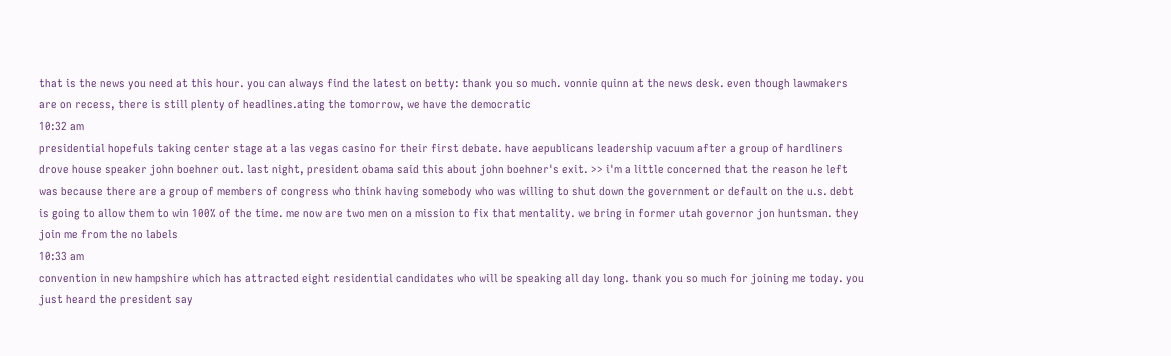that is the news you need at this hour. you can always find the latest on betty: thank you so much. vonnie quinn at the news desk. even though lawmakers are on recess, there is still plenty of headlines.ating the tomorrow, we have the democratic
10:32 am
presidential hopefuls taking center stage at a las vegas casino for their first debate. have aepublicans leadership vacuum after a group of hardliners drove house speaker john boehner out. last night, president obama said this about john boehner's exit. >> i'm a little concerned that the reason he left was because there are a group of members of congress who think having somebody who was willing to shut down the government or default on the u.s. debt is going to allow them to win 100% of the time. me now are two men on a mission to fix that mentality. we bring in former utah governor jon huntsman. they join me from the no labels
10:33 am
convention in new hampshire which has attracted eight residential candidates who will be speaking all day long. thank you so much for joining me today. you just heard the president say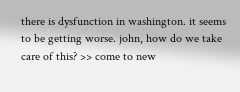there is dysfunction in washington. it seems to be getting worse. john, how do we take care of this? >> come to new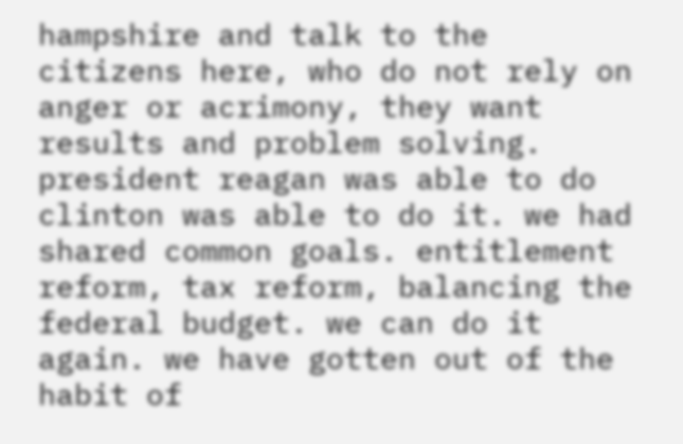hampshire and talk to the citizens here, who do not rely on anger or acrimony, they want results and problem solving. president reagan was able to do clinton was able to do it. we had shared common goals. entitlement reform, tax reform, balancing the federal budget. we can do it again. we have gotten out of the habit of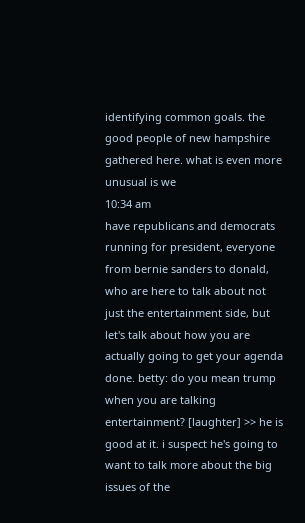identifying common goals. the good people of new hampshire gathered here. what is even more unusual is we
10:34 am
have republicans and democrats running for president, everyone from bernie sanders to donald, who are here to talk about not just the entertainment side, but let's talk about how you are actually going to get your agenda done. betty: do you mean trump when you are talking entertainment? [laughter] >> he is good at it. i suspect he's going to want to talk more about the big issues of the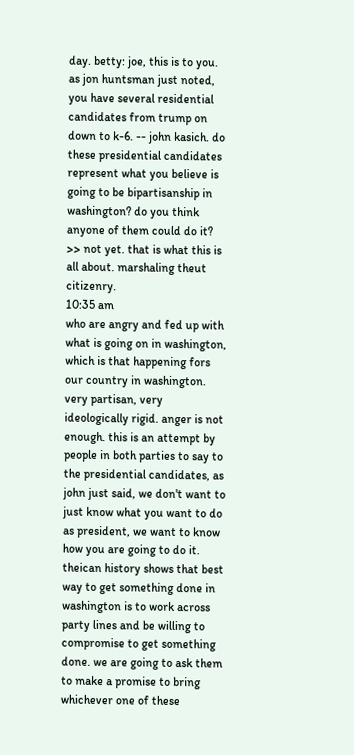day. betty: joe, this is to you. as jon huntsman just noted, you have several residential candidates from trump on down to k-6. -- john kasich. do these presidential candidates represent what you believe is going to be bipartisanship in washington? do you think anyone of them could do it? >> not yet. that is what this is all about. marshaling theut citizenry.
10:35 am
who are angry and fed up with what is going on in washington, which is that happening fors our country in washington. very partisan, very ideologically rigid. anger is not enough. this is an attempt by people in both parties to say to the presidential candidates, as john just said, we don't want to just know what you want to do as president, we want to know how you are going to do it. theican history shows that best way to get something done in washington is to work across party lines and be willing to compromise to get something done. we are going to ask them to make a promise to bring whichever one of these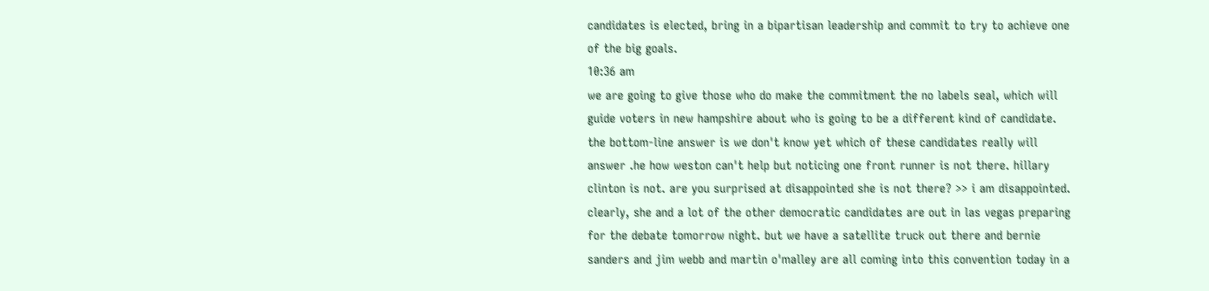candidates is elected, bring in a bipartisan leadership and commit to try to achieve one of the big goals.
10:36 am
we are going to give those who do make the commitment the no labels seal, which will guide voters in new hampshire about who is going to be a different kind of candidate. the bottom-line answer is we don't know yet which of these candidates really will answer .he how weston can't help but noticing one front runner is not there. hillary clinton is not. are you surprised at disappointed she is not there? >> i am disappointed. clearly, she and a lot of the other democratic candidates are out in las vegas preparing for the debate tomorrow night. but we have a satellite truck out there and bernie sanders and jim webb and martin o'malley are all coming into this convention today in a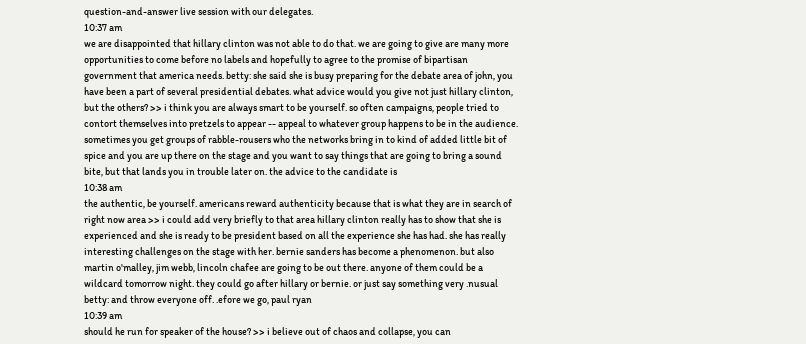question-and-answer live session with our delegates.
10:37 am
we are disappointed that hillary clinton was not able to do that. we are going to give are many more opportunities to come before no labels and hopefully to agree to the promise of bipartisan government that america needs. betty: she said she is busy preparing for the debate area of john, you have been a part of several presidential debates. what advice would you give not just hillary clinton, but the others? >> i think you are always smart to be yourself. so often campaigns, people tried to contort themselves into pretzels to appear -- appeal to whatever group happens to be in the audience. sometimes you get groups of rabble-rousers who the networks bring in to kind of added little bit of spice and you are up there on the stage and you want to say things that are going to bring a sound bite, but that lands you in trouble later on. the advice to the candidate is
10:38 am
the authentic, be yourself. americans reward authenticity because that is what they are in search of right now area >> i could add very briefly to that area hillary clinton really has to show that she is experienced and she is ready to be president based on all the experience she has had. she has really interesting challenges on the stage with her. bernie sanders has become a phenomenon. but also martin o'malley, jim webb, lincoln chafee are going to be out there. anyone of them could be a wildcard tomorrow night. they could go after hillary or bernie. or just say something very .nusual betty: and throw everyone off. .efore we go, paul ryan
10:39 am
should he run for speaker of the house? >> i believe out of chaos and collapse, you can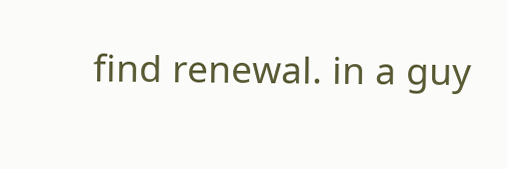find renewal. in a guy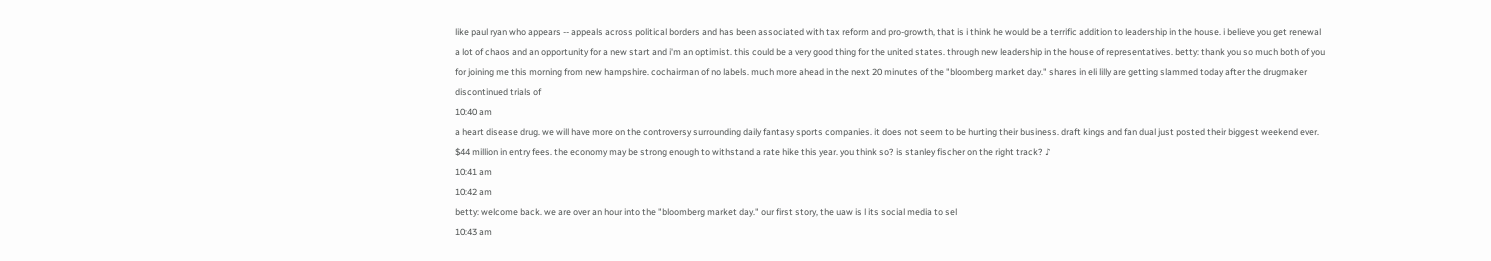like paul ryan who appears -- appeals across political borders and has been associated with tax reform and pro-growth, that is i think he would be a terrific addition to leadership in the house. i believe you get renewal a lot of chaos and an opportunity for a new start and i'm an optimist. this could be a very good thing for the united states. through new leadership in the house of representatives. betty: thank you so much both of you for joining me this morning from new hampshire. cochairman of no labels. much more ahead in the next 20 minutes of the "bloomberg market day." shares in eli lilly are getting slammed today after the drugmaker discontinued trials of
10:40 am
a heart disease drug. we will have more on the controversy surrounding daily fantasy sports companies. it does not seem to be hurting their business. draft kings and fan dual just posted their biggest weekend ever. $44 million in entry fees. the economy may be strong enough to withstand a rate hike this year. you think so? is stanley fischer on the right track? ♪
10:41 am
10:42 am
betty: welcome back. we are over an hour into the "bloomberg market day." our first story, the uaw is l its social media to sel
10:43 am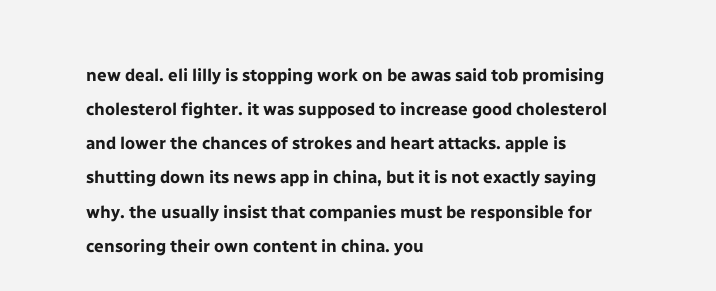new deal. eli lilly is stopping work on be awas said tob promising cholesterol fighter. it was supposed to increase good cholesterol and lower the chances of strokes and heart attacks. apple is shutting down its news app in china, but it is not exactly saying why. the usually insist that companies must be responsible for censoring their own content in china. you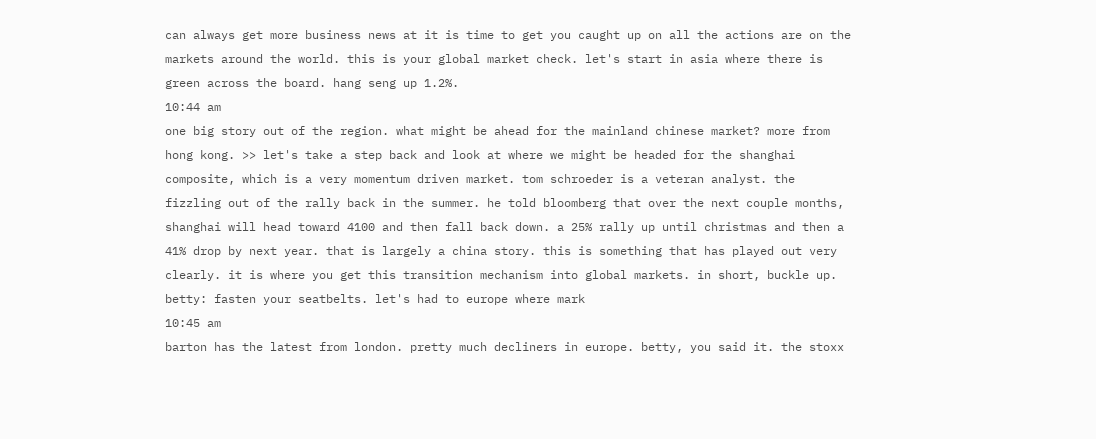can always get more business news at it is time to get you caught up on all the actions are on the markets around the world. this is your global market check. let's start in asia where there is green across the board. hang seng up 1.2%.
10:44 am
one big story out of the region. what might be ahead for the mainland chinese market? more from hong kong. >> let's take a step back and look at where we might be headed for the shanghai composite, which is a very momentum driven market. tom schroeder is a veteran analyst. the fizzling out of the rally back in the summer. he told bloomberg that over the next couple months, shanghai will head toward 4100 and then fall back down. a 25% rally up until christmas and then a 41% drop by next year. that is largely a china story. this is something that has played out very clearly. it is where you get this transition mechanism into global markets. in short, buckle up. betty: fasten your seatbelts. let's had to europe where mark
10:45 am
barton has the latest from london. pretty much decliners in europe. betty, you said it. the stoxx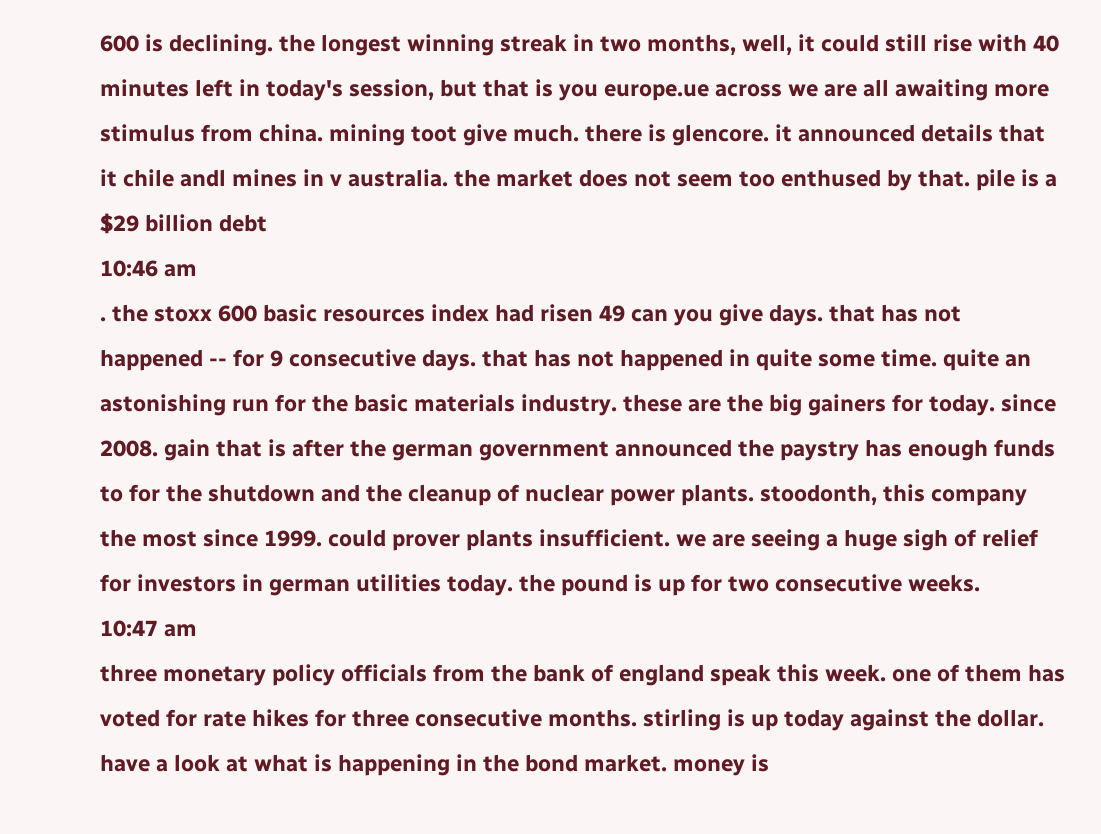600 is declining. the longest winning streak in two months, well, it could still rise with 40 minutes left in today's session, but that is you europe.ue across we are all awaiting more stimulus from china. mining toot give much. there is glencore. it announced details that it chile andl mines in v australia. the market does not seem too enthused by that. pile is a $29 billion debt
10:46 am
. the stoxx 600 basic resources index had risen 49 can you give days. that has not happened -- for 9 consecutive days. that has not happened in quite some time. quite an astonishing run for the basic materials industry. these are the big gainers for today. since 2008. gain that is after the german government announced the paystry has enough funds to for the shutdown and the cleanup of nuclear power plants. stoodonth, this company the most since 1999. could prover plants insufficient. we are seeing a huge sigh of relief for investors in german utilities today. the pound is up for two consecutive weeks.
10:47 am
three monetary policy officials from the bank of england speak this week. one of them has voted for rate hikes for three consecutive months. stirling is up today against the dollar. have a look at what is happening in the bond market. money is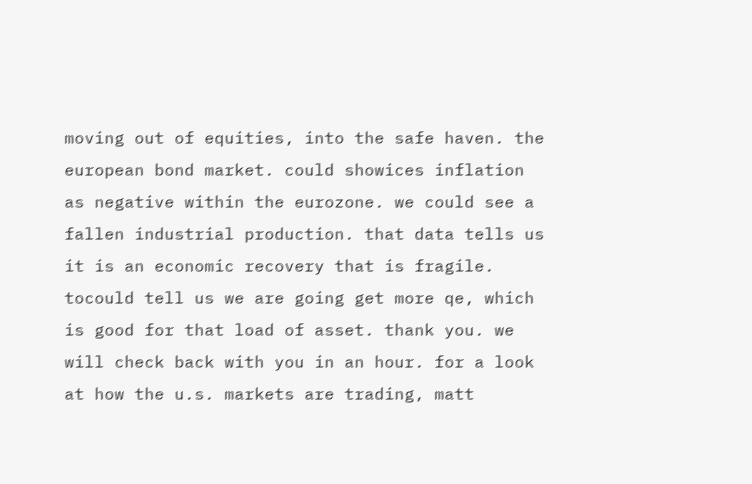moving out of equities, into the safe haven. the european bond market. could showices inflation as negative within the eurozone. we could see a fallen industrial production. that data tells us it is an economic recovery that is fragile. tocould tell us we are going get more qe, which is good for that load of asset. thank you. we will check back with you in an hour. for a look at how the u.s. markets are trading, matt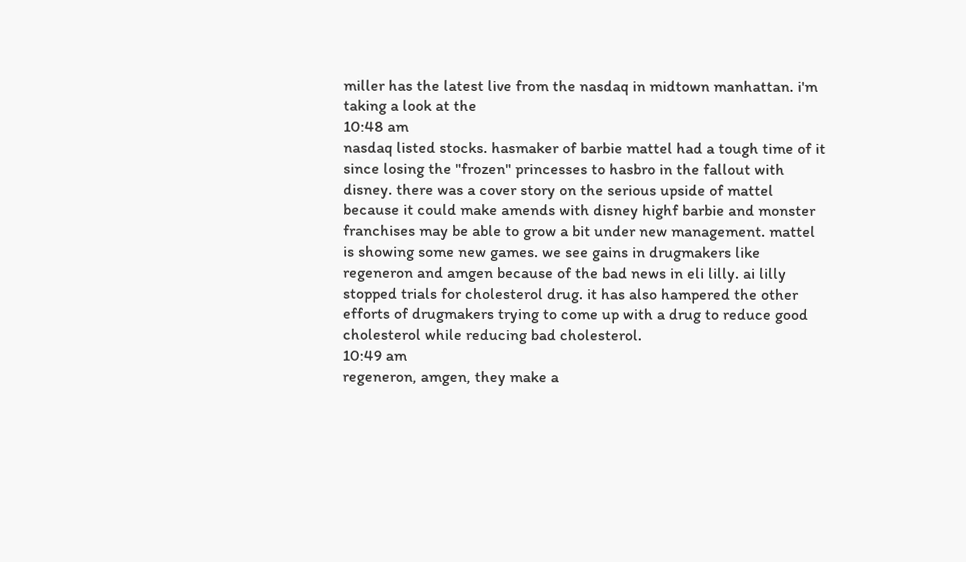miller has the latest live from the nasdaq in midtown manhattan. i'm taking a look at the
10:48 am
nasdaq listed stocks. hasmaker of barbie mattel had a tough time of it since losing the "frozen" princesses to hasbro in the fallout with disney. there was a cover story on the serious upside of mattel because it could make amends with disney highf barbie and monster franchises may be able to grow a bit under new management. mattel is showing some new games. we see gains in drugmakers like regeneron and amgen because of the bad news in eli lilly. ai lilly stopped trials for cholesterol drug. it has also hampered the other efforts of drugmakers trying to come up with a drug to reduce good cholesterol while reducing bad cholesterol.
10:49 am
regeneron, amgen, they make a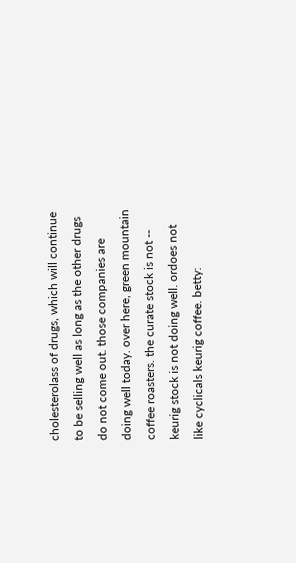cholesterolass of drugs, which will continue to be selling well as long as the other drugs do not come out. those companies are doing well today. over here, green mountain coffee roasters. the curate stock is not -- keurig stock is not doing well. ordoes not like cyclicals keurig coffee. betty: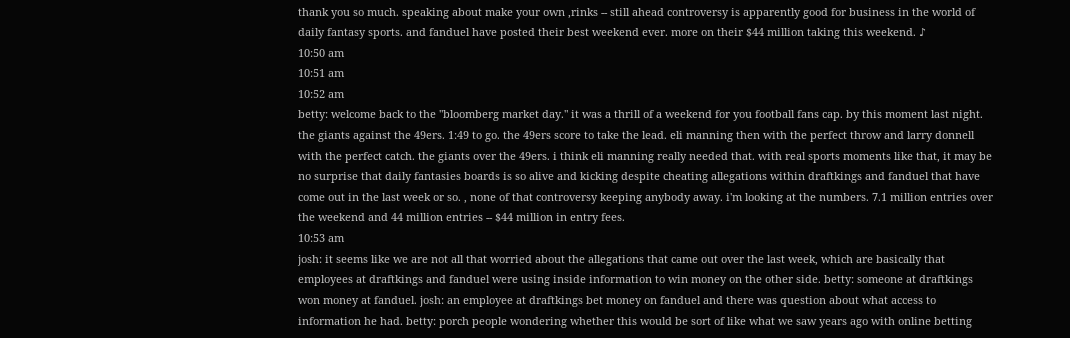thank you so much. speaking about make your own ,rinks -- still ahead controversy is apparently good for business in the world of daily fantasy sports. and fanduel have posted their best weekend ever. more on their $44 million taking this weekend. ♪
10:50 am
10:51 am
10:52 am
betty: welcome back to the "bloomberg market day." it was a thrill of a weekend for you football fans cap. by this moment last night. the giants against the 49ers. 1:49 to go. the 49ers score to take the lead. eli manning then with the perfect throw and larry donnell with the perfect catch. the giants over the 49ers. i think eli manning really needed that. with real sports moments like that, it may be no surprise that daily fantasies boards is so alive and kicking despite cheating allegations within draftkings and fanduel that have come out in the last week or so. , none of that controversy keeping anybody away. i'm looking at the numbers. 7.1 million entries over the weekend and 44 million entries -- $44 million in entry fees.
10:53 am
josh: it seems like we are not all that worried about the allegations that came out over the last week, which are basically that employees at draftkings and fanduel were using inside information to win money on the other side. betty: someone at draftkings won money at fanduel. josh: an employee at draftkings bet money on fanduel and there was question about what access to information he had. betty: porch people wondering whether this would be sort of like what we saw years ago with online betting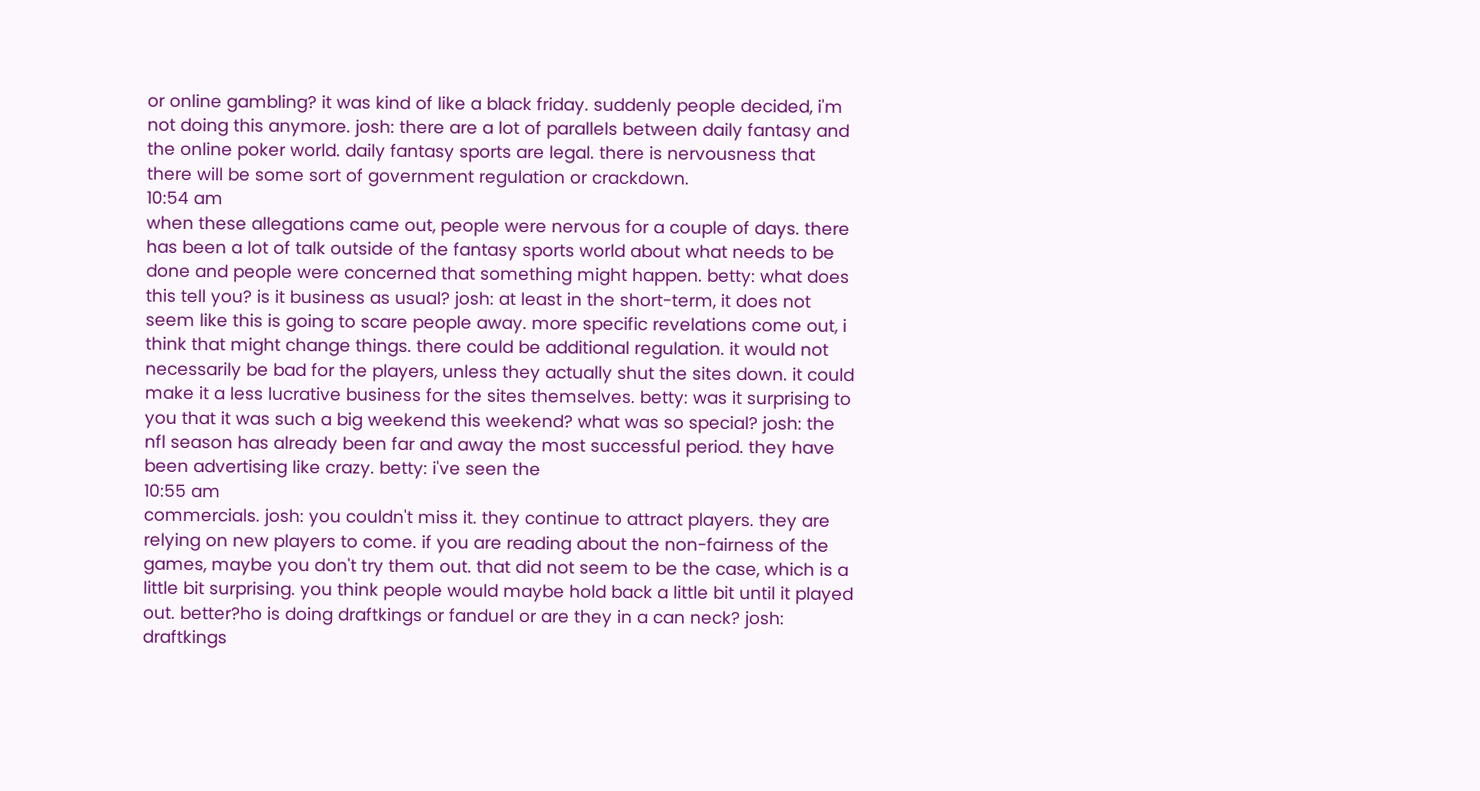or online gambling? it was kind of like a black friday. suddenly people decided, i'm not doing this anymore. josh: there are a lot of parallels between daily fantasy and the online poker world. daily fantasy sports are legal. there is nervousness that there will be some sort of government regulation or crackdown.
10:54 am
when these allegations came out, people were nervous for a couple of days. there has been a lot of talk outside of the fantasy sports world about what needs to be done and people were concerned that something might happen. betty: what does this tell you? is it business as usual? josh: at least in the short-term, it does not seem like this is going to scare people away. more specific revelations come out, i think that might change things. there could be additional regulation. it would not necessarily be bad for the players, unless they actually shut the sites down. it could make it a less lucrative business for the sites themselves. betty: was it surprising to you that it was such a big weekend this weekend? what was so special? josh: the nfl season has already been far and away the most successful period. they have been advertising like crazy. betty: i've seen the
10:55 am
commercials. josh: you couldn't miss it. they continue to attract players. they are relying on new players to come. if you are reading about the non-fairness of the games, maybe you don't try them out. that did not seem to be the case, which is a little bit surprising. you think people would maybe hold back a little bit until it played out. better?ho is doing draftkings or fanduel or are they in a can neck? josh: draftkings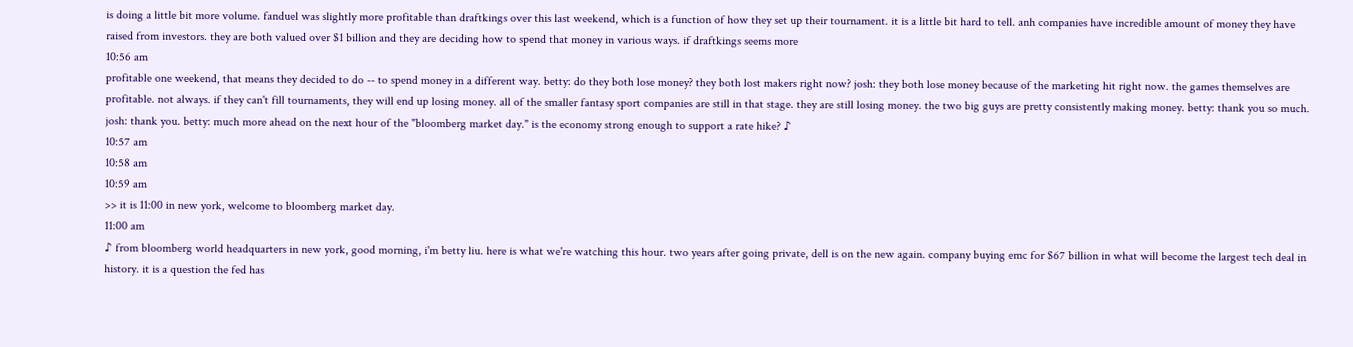is doing a little bit more volume. fanduel was slightly more profitable than draftkings over this last weekend, which is a function of how they set up their tournament. it is a little bit hard to tell. anh companies have incredible amount of money they have raised from investors. they are both valued over $1 billion and they are deciding how to spend that money in various ways. if draftkings seems more
10:56 am
profitable one weekend, that means they decided to do -- to spend money in a different way. betty: do they both lose money? they both lost makers right now? josh: they both lose money because of the marketing hit right now. the games themselves are profitable. not always. if they can't fill tournaments, they will end up losing money. all of the smaller fantasy sport companies are still in that stage. they are still losing money. the two big guys are pretty consistently making money. betty: thank you so much. josh: thank you. betty: much more ahead on the next hour of the "bloomberg market day." is the economy strong enough to support a rate hike? ♪
10:57 am
10:58 am
10:59 am
>> it is 11:00 in new york, welcome to bloomberg market day.
11:00 am
♪ from bloomberg world headquarters in new york, good morning, i'm betty liu. here is what we're watching this hour. two years after going private, dell is on the new again. company buying emc for $67 billion in what will become the largest tech deal in history. it is a question the fed has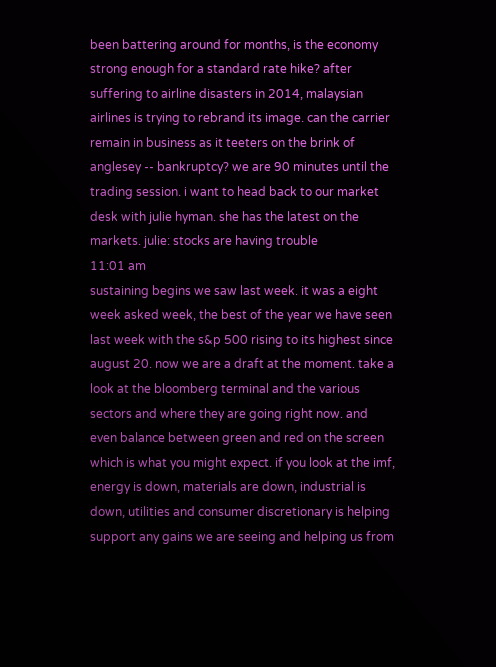been battering around for months, is the economy strong enough for a standard rate hike? after suffering to airline disasters in 2014, malaysian airlines is trying to rebrand its image. can the carrier remain in business as it teeters on the brink of anglesey -- bankruptcy? we are 90 minutes until the trading session. i want to head back to our market desk with julie hyman. she has the latest on the markets. julie: stocks are having trouble
11:01 am
sustaining begins we saw last week. it was a eight week asked week, the best of the year we have seen last week with the s&p 500 rising to its highest since august 20. now we are a draft at the moment. take a look at the bloomberg terminal and the various sectors and where they are going right now. and even balance between green and red on the screen which is what you might expect. if you look at the imf, energy is down, materials are down, industrial is down, utilities and consumer discretionary is helping support any gains we are seeing and helping us from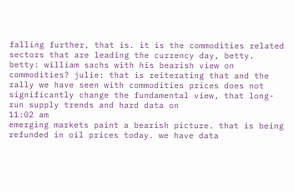falling further, that is. it is the commodities related sectors that are leading the currency day, betty. betty: william sachs with his bearish view on commodities? julie: that is reiterating that and the rally we have seen with commodities prices does not significantly change the fundamental view, that long-run supply trends and hard data on
11:02 am
emerging markets paint a bearish picture. that is being refunded in oil prices today. we have data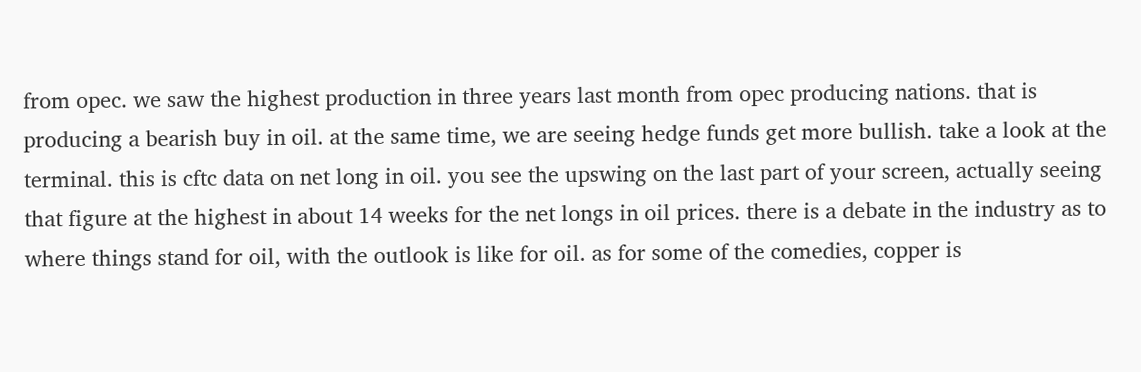from opec. we saw the highest production in three years last month from opec producing nations. that is producing a bearish buy in oil. at the same time, we are seeing hedge funds get more bullish. take a look at the terminal. this is cftc data on net long in oil. you see the upswing on the last part of your screen, actually seeing that figure at the highest in about 14 weeks for the net longs in oil prices. there is a debate in the industry as to where things stand for oil, with the outlook is like for oil. as for some of the comedies, copper is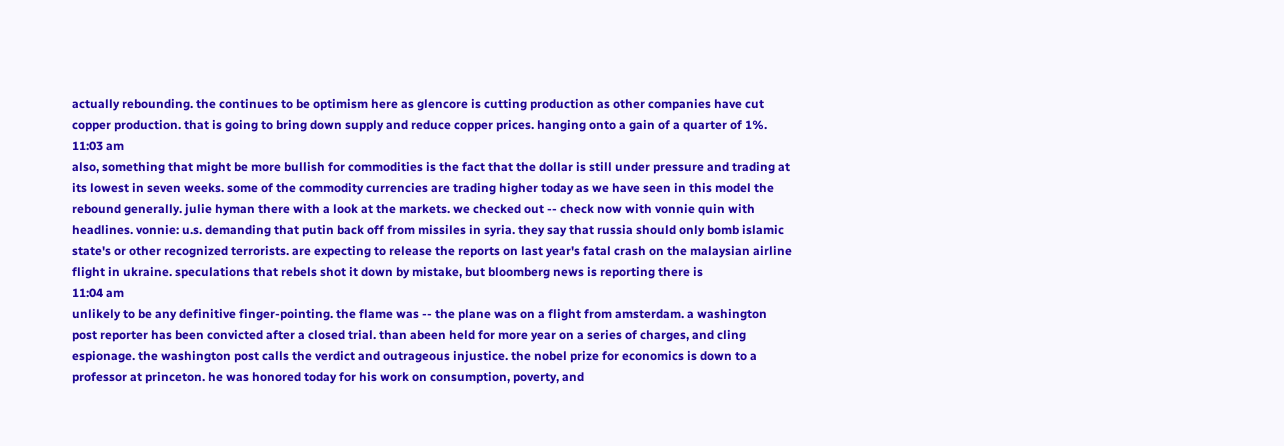actually rebounding. the continues to be optimism here as glencore is cutting production as other companies have cut copper production. that is going to bring down supply and reduce copper prices. hanging onto a gain of a quarter of 1%.
11:03 am
also, something that might be more bullish for commodities is the fact that the dollar is still under pressure and trading at its lowest in seven weeks. some of the commodity currencies are trading higher today as we have seen in this model the rebound generally. julie hyman there with a look at the markets. we checked out -- check now with vonnie quin with headlines. vonnie: u.s. demanding that putin back off from missiles in syria. they say that russia should only bomb islamic state's or other recognized terrorists. are expecting to release the reports on last year's fatal crash on the malaysian airline flight in ukraine. speculations that rebels shot it down by mistake, but bloomberg news is reporting there is
11:04 am
unlikely to be any definitive finger-pointing. the flame was -- the plane was on a flight from amsterdam. a washington post reporter has been convicted after a closed trial. than abeen held for more year on a series of charges, and cling espionage. the washington post calls the verdict and outrageous injustice. the nobel prize for economics is down to a professor at princeton. he was honored today for his work on consumption, poverty, and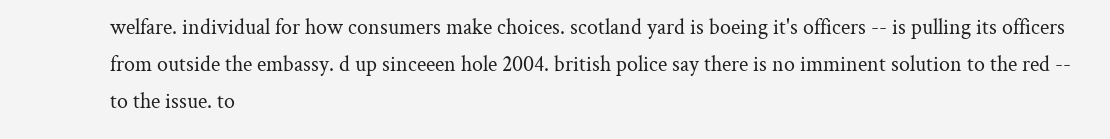welfare. individual for how consumers make choices. scotland yard is boeing it's officers -- is pulling its officers from outside the embassy. d up sinceeen hole 2004. british police say there is no imminent solution to the red -- to the issue. to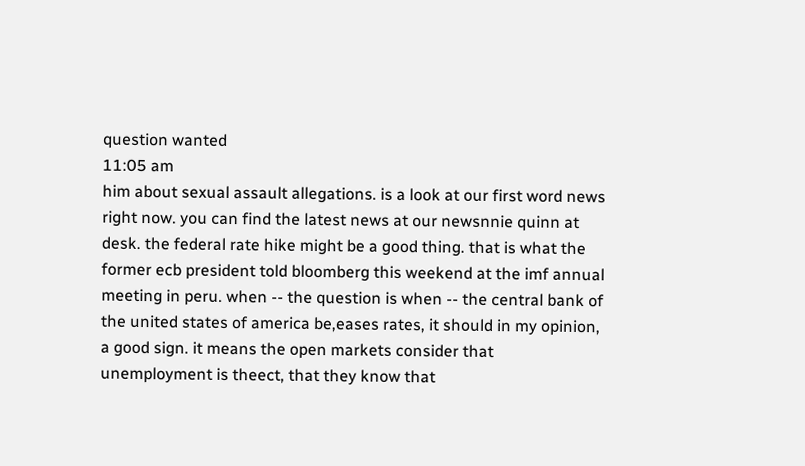question wanted
11:05 am
him about sexual assault allegations. is a look at our first word news right now. you can find the latest news at our newsnnie quinn at desk. the federal rate hike might be a good thing. that is what the former ecb president told bloomberg this weekend at the imf annual meeting in peru. when -- the question is when -- the central bank of the united states of america be,eases rates, it should in my opinion, a good sign. it means the open markets consider that unemployment is theect, that they know that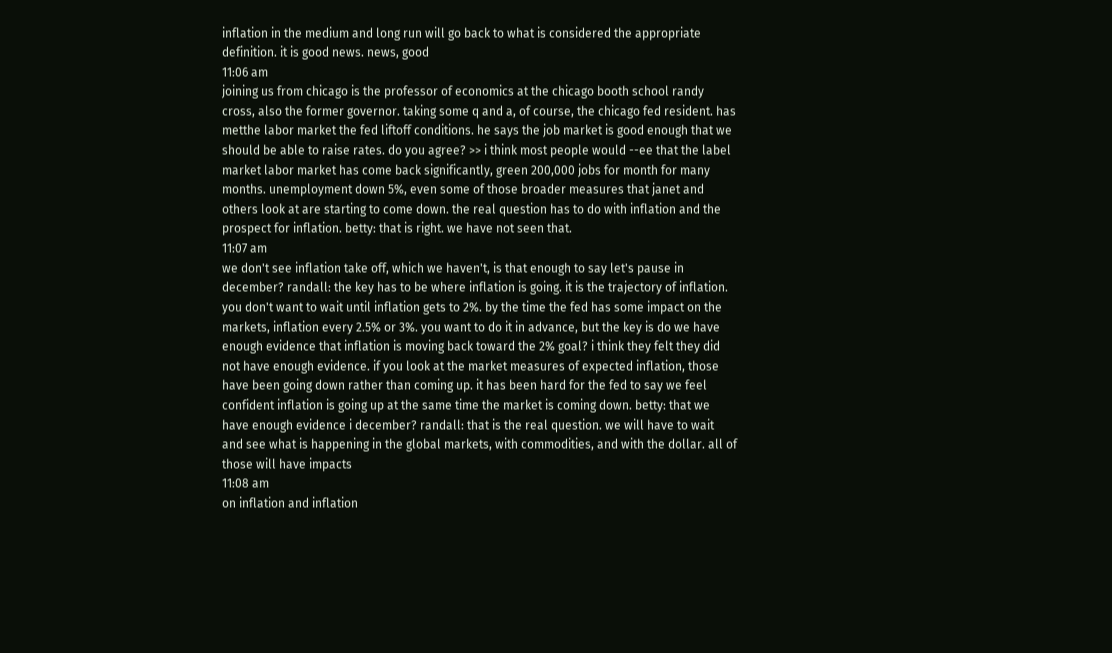inflation in the medium and long run will go back to what is considered the appropriate definition. it is good news. news, good
11:06 am
joining us from chicago is the professor of economics at the chicago booth school randy cross, also the former governor. taking some q and a, of course, the chicago fed resident. has metthe labor market the fed liftoff conditions. he says the job market is good enough that we should be able to raise rates. do you agree? >> i think most people would --ee that the label market labor market has come back significantly, green 200,000 jobs for month for many months. unemployment down 5%, even some of those broader measures that janet and others look at are starting to come down. the real question has to do with inflation and the prospect for inflation. betty: that is right. we have not seen that.
11:07 am
we don't see inflation take off, which we haven't, is that enough to say let's pause in december? randall: the key has to be where inflation is going. it is the trajectory of inflation. you don't want to wait until inflation gets to 2%. by the time the fed has some impact on the markets, inflation every 2.5% or 3%. you want to do it in advance, but the key is do we have enough evidence that inflation is moving back toward the 2% goal? i think they felt they did not have enough evidence. if you look at the market measures of expected inflation, those have been going down rather than coming up. it has been hard for the fed to say we feel confident inflation is going up at the same time the market is coming down. betty: that we have enough evidence i december? randall: that is the real question. we will have to wait and see what is happening in the global markets, with commodities, and with the dollar. all of those will have impacts
11:08 am
on inflation and inflation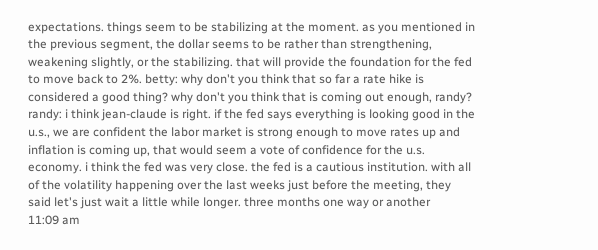expectations. things seem to be stabilizing at the moment. as you mentioned in the previous segment, the dollar seems to be rather than strengthening, weakening slightly, or the stabilizing. that will provide the foundation for the fed to move back to 2%. betty: why don't you think that so far a rate hike is considered a good thing? why don't you think that is coming out enough, randy? randy: i think jean-claude is right. if the fed says everything is looking good in the u.s., we are confident the labor market is strong enough to move rates up and inflation is coming up, that would seem a vote of confidence for the u.s. economy. i think the fed was very close. the fed is a cautious institution. with all of the volatility happening over the last weeks just before the meeting, they said let's just wait a little while longer. three months one way or another
11:09 am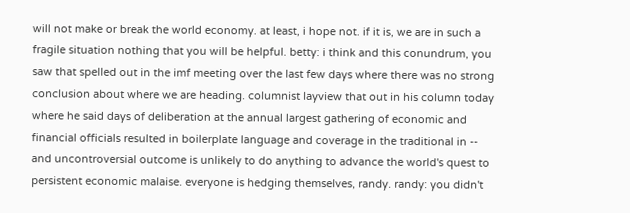will not make or break the world economy. at least, i hope not. if it is, we are in such a fragile situation nothing that you will be helpful. betty: i think and this conundrum, you saw that spelled out in the imf meeting over the last few days where there was no strong conclusion about where we are heading. columnist layview that out in his column today where he said days of deliberation at the annual largest gathering of economic and financial officials resulted in boilerplate language and coverage in the traditional in -- and uncontroversial outcome is unlikely to do anything to advance the world's quest to persistent economic malaise. everyone is hedging themselves, randy. randy: you didn't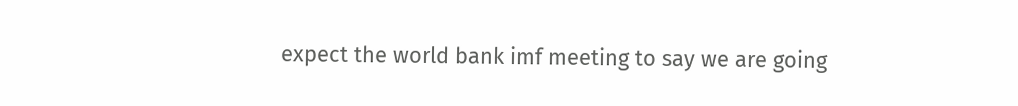expect the world bank imf meeting to say we are going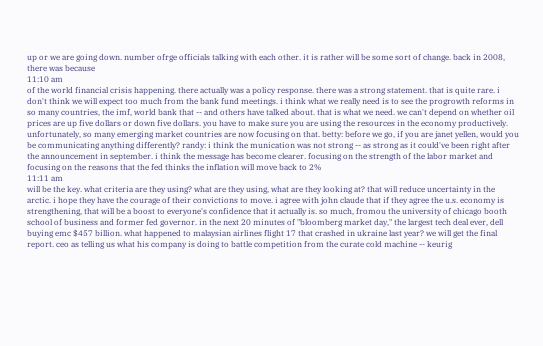up or we are going down. number ofrge officials talking with each other. it is rather will be some sort of change. back in 2008, there was because
11:10 am
of the world financial crisis happening. there actually was a policy response. there was a strong statement. that is quite rare. i don't think we will expect too much from the bank fund meetings. i think what we really need is to see the progrowth reforms in so many countries, the imf, world bank that -- and others have talked about. that is what we need. we can't depend on whether oil prices are up five dollars or down five dollars. you have to make sure you are using the resources in the economy productively. unfortunately, so many emerging market countries are now focusing on that. betty: before we go, if you are janet yellen, would you be communicating anything differently? randy: i think the munication was not strong -- as strong as it could've been right after the announcement in september. i think the message has become clearer. focusing on the strength of the labor market and focusing on the reasons that the fed thinks the inflation will move back to 2%
11:11 am
will be the key. what criteria are they using? what are they using, what are they looking at? that will reduce uncertainty in the arctic. i hope they have the courage of their convictions to move. i agree with john claude that if they agree the u.s. economy is strengthening, that will be a boost to everyone's confidence that it actually is. so much, fromou the university of chicago booth school of business and former fed governor. in the next 20 minutes of "bloomberg market day," the largest tech deal ever, dell buying emc $457 billion. what happened to malaysian airlines flight 17 that crashed in ukraine last year? we will get the final report. ceo as telling us what his company is doing to battle competition from the curate cold machine -- keurig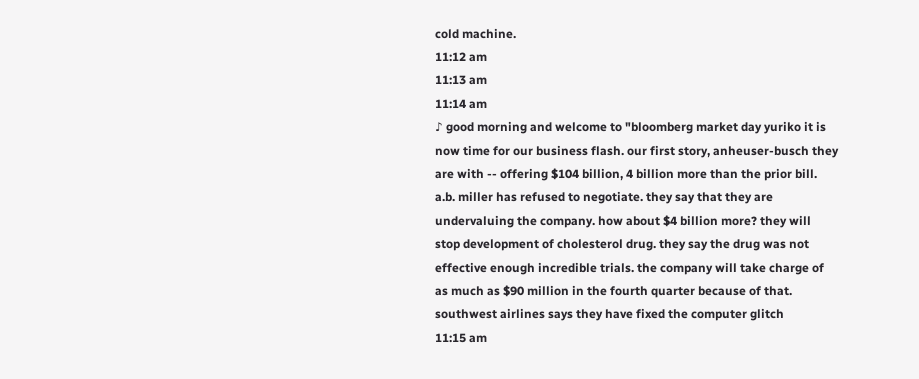cold machine.
11:12 am
11:13 am
11:14 am
♪ good morning and welcome to "bloomberg market day yuriko it is now time for our business flash. our first story, anheuser-busch they are with -- offering $104 billion, 4 billion more than the prior bill. a.b. miller has refused to negotiate. they say that they are undervaluing the company. how about $4 billion more? they will stop development of cholesterol drug. they say the drug was not effective enough incredible trials. the company will take charge of as much as $90 million in the fourth quarter because of that. southwest airlines says they have fixed the computer glitch
11:15 am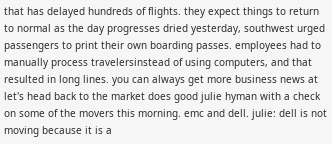that has delayed hundreds of flights. they expect things to return to normal as the day progresses dried yesterday, southwest urged passengers to print their own boarding passes. employees had to manually process travelersinstead of using computers, and that resulted in long lines. you can always get more business news at let's head back to the market does good julie hyman with a check on some of the movers this morning. emc and dell. julie: dell is not moving because it is a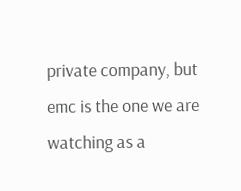private company, but emc is the one we are watching as a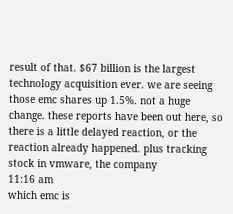result of that. $67 billion is the largest technology acquisition ever. we are seeing those emc shares up 1.5%. not a huge change. these reports have been out here, so there is a little delayed reaction, or the reaction already happened. plus tracking stock in vmware, the company
11:16 am
which emc is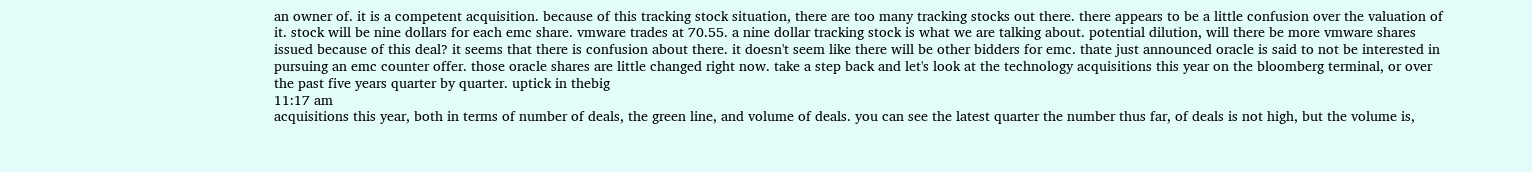an owner of. it is a competent acquisition. because of this tracking stock situation, there are too many tracking stocks out there. there appears to be a little confusion over the valuation of it. stock will be nine dollars for each emc share. vmware trades at 70.55. a nine dollar tracking stock is what we are talking about. potential dilution, will there be more vmware shares issued because of this deal? it seems that there is confusion about there. it doesn't seem like there will be other bidders for emc. thate just announced oracle is said to not be interested in pursuing an emc counter offer. those oracle shares are little changed right now. take a step back and let's look at the technology acquisitions this year on the bloomberg terminal, or over the past five years quarter by quarter. uptick in thebig
11:17 am
acquisitions this year, both in terms of number of deals, the green line, and volume of deals. you can see the latest quarter the number thus far, of deals is not high, but the volume is,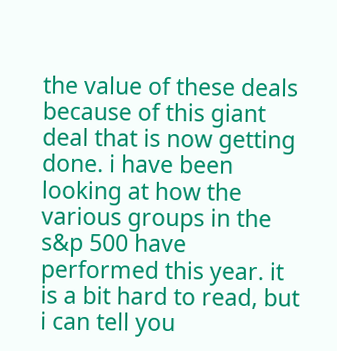the value of these deals because of this giant deal that is now getting done. i have been looking at how the various groups in the s&p 500 have performed this year. it is a bit hard to read, but i can tell you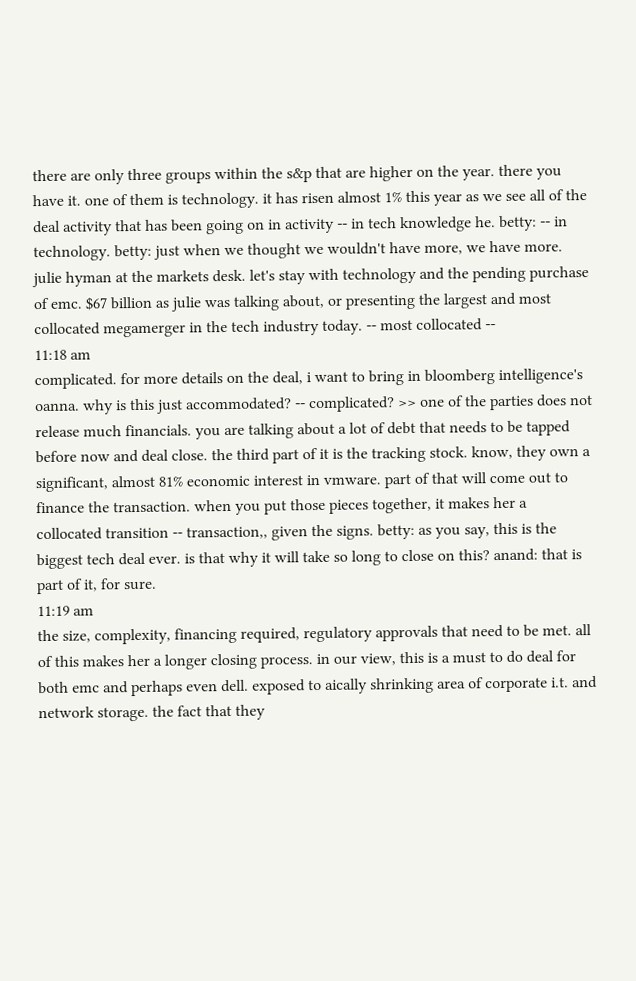there are only three groups within the s&p that are higher on the year. there you have it. one of them is technology. it has risen almost 1% this year as we see all of the deal activity that has been going on in activity -- in tech knowledge he. betty: -- in technology. betty: just when we thought we wouldn't have more, we have more. julie hyman at the markets desk. let's stay with technology and the pending purchase of emc. $67 billion as julie was talking about, or presenting the largest and most collocated megamerger in the tech industry today. -- most collocated --
11:18 am
complicated. for more details on the deal, i want to bring in bloomberg intelligence's oanna. why is this just accommodated? -- complicated? >> one of the parties does not release much financials. you are talking about a lot of debt that needs to be tapped before now and deal close. the third part of it is the tracking stock. know, they own a significant, almost 81% economic interest in vmware. part of that will come out to finance the transaction. when you put those pieces together, it makes her a collocated transition -- transaction,, given the signs. betty: as you say, this is the biggest tech deal ever. is that why it will take so long to close on this? anand: that is part of it, for sure.
11:19 am
the size, complexity, financing required, regulatory approvals that need to be met. all of this makes her a longer closing process. in our view, this is a must to do deal for both emc and perhaps even dell. exposed to aically shrinking area of corporate i.t. and network storage. the fact that they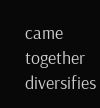came together diversifies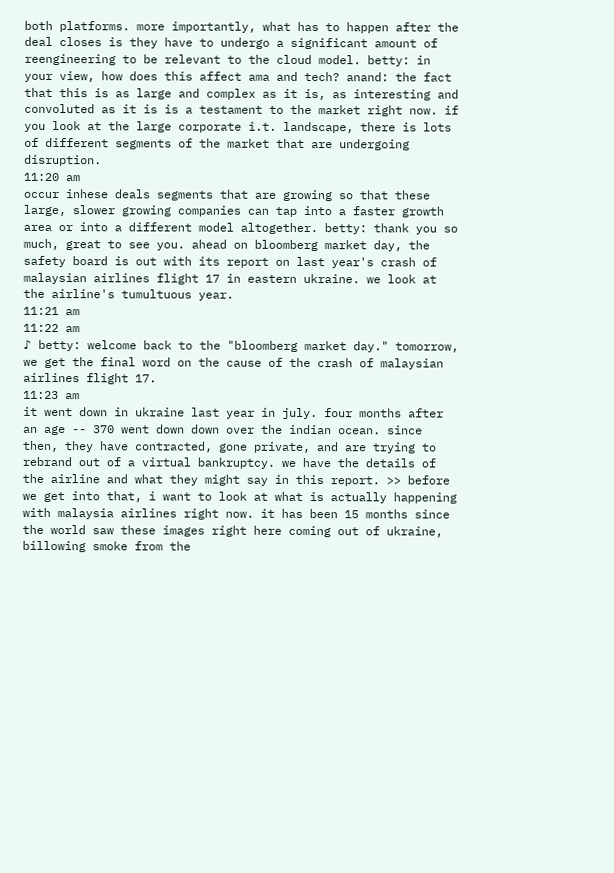both platforms. more importantly, what has to happen after the deal closes is they have to undergo a significant amount of reengineering to be relevant to the cloud model. betty: in your view, how does this affect ama and tech? anand: the fact that this is as large and complex as it is, as interesting and convoluted as it is is a testament to the market right now. if you look at the large corporate i.t. landscape, there is lots of different segments of the market that are undergoing disruption.
11:20 am
occur inhese deals segments that are growing so that these large, slower growing companies can tap into a faster growth area or into a different model altogether. betty: thank you so much, great to see you. ahead on bloomberg market day, the safety board is out with its report on last year's crash of malaysian airlines flight 17 in eastern ukraine. we look at the airline's tumultuous year.
11:21 am
11:22 am
♪ betty: welcome back to the "bloomberg market day." tomorrow, we get the final word on the cause of the crash of malaysian airlines flight 17.
11:23 am
it went down in ukraine last year in july. four months after an age -- 370 went down down over the indian ocean. since then, they have contracted, gone private, and are trying to rebrand out of a virtual bankruptcy. we have the details of the airline and what they might say in this report. >> before we get into that, i want to look at what is actually happening with malaysia airlines right now. it has been 15 months since the world saw these images right here coming out of ukraine, billowing smoke from the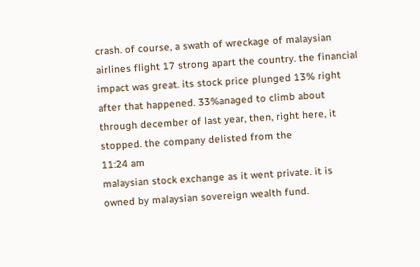crash. of course, a swath of wreckage of malaysian airlines flight 17 strong apart the country. the financial impact was great. its stock price plunged 13% right after that happened. 33%anaged to climb about through december of last year, then, right here, it stopped. the company delisted from the
11:24 am
malaysian stock exchange as it went private. it is owned by malaysian sovereign wealth fund.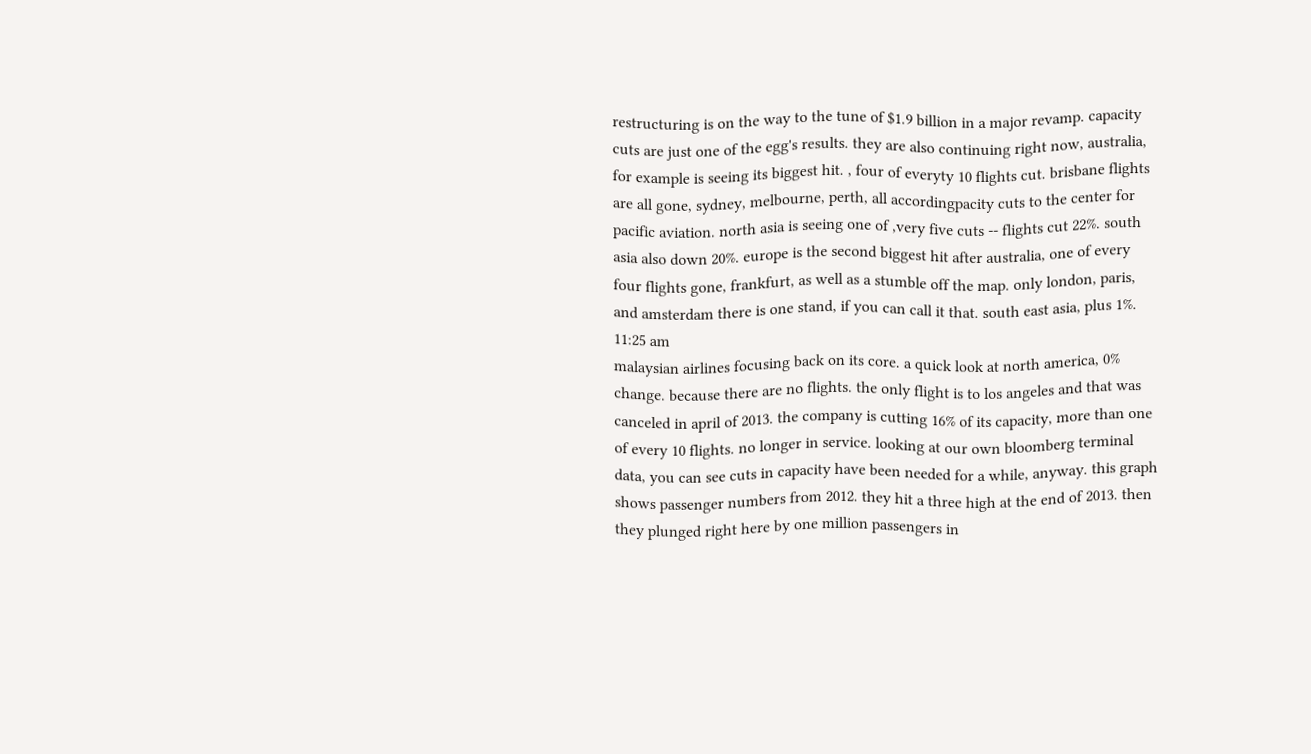restructuring is on the way to the tune of $1.9 billion in a major revamp. capacity cuts are just one of the egg's results. they are also continuing right now, australia, for example is seeing its biggest hit. , four of everyty 10 flights cut. brisbane flights are all gone, sydney, melbourne, perth, all accordingpacity cuts to the center for pacific aviation. north asia is seeing one of ,very five cuts -- flights cut 22%. south asia also down 20%. europe is the second biggest hit after australia, one of every four flights gone, frankfurt, as well as a stumble off the map. only london, paris, and amsterdam there is one stand, if you can call it that. south east asia, plus 1%.
11:25 am
malaysian airlines focusing back on its core. a quick look at north america, 0% change. because there are no flights. the only flight is to los angeles and that was canceled in april of 2013. the company is cutting 16% of its capacity, more than one of every 10 flights. no longer in service. looking at our own bloomberg terminal data, you can see cuts in capacity have been needed for a while, anyway. this graph shows passenger numbers from 2012. they hit a three high at the end of 2013. then they plunged right here by one million passengers in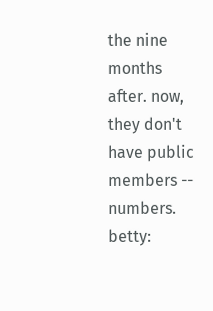the nine months after. now, they don't have public members -- numbers. betty: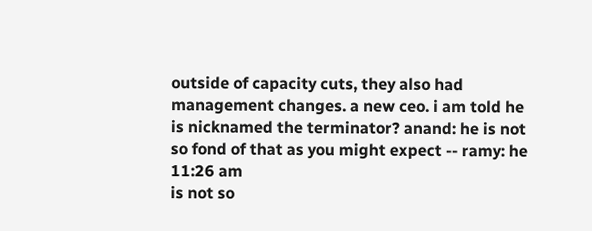outside of capacity cuts, they also had management changes. a new ceo. i am told he is nicknamed the terminator? anand: he is not so fond of that as you might expect -- ramy: he
11:26 am
is not so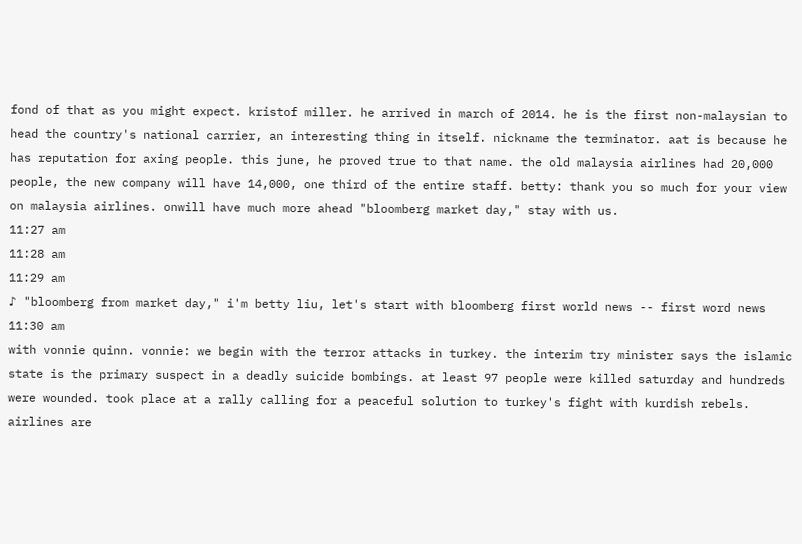fond of that as you might expect. kristof miller. he arrived in march of 2014. he is the first non-malaysian to head the country's national carrier, an interesting thing in itself. nickname the terminator. aat is because he has reputation for axing people. this june, he proved true to that name. the old malaysia airlines had 20,000 people, the new company will have 14,000, one third of the entire staff. betty: thank you so much for your view on malaysia airlines. onwill have much more ahead "bloomberg market day," stay with us.
11:27 am
11:28 am
11:29 am
♪ "bloomberg from market day," i'm betty liu, let's start with bloomberg first world news -- first word news
11:30 am
with vonnie quinn. vonnie: we begin with the terror attacks in turkey. the interim try minister says the islamic state is the primary suspect in a deadly suicide bombings. at least 97 people were killed saturday and hundreds were wounded. took place at a rally calling for a peaceful solution to turkey's fight with kurdish rebels. airlines are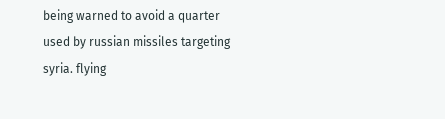being warned to avoid a quarter used by russian missiles targeting syria. flying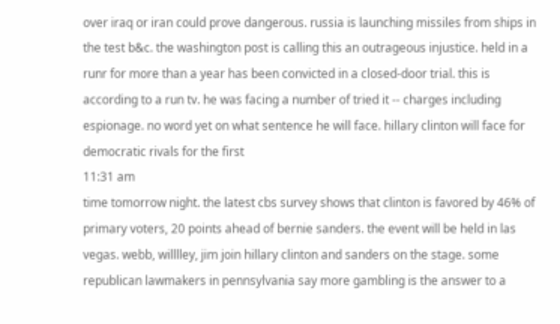over iraq or iran could prove dangerous. russia is launching missiles from ships in the test b&c. the washington post is calling this an outrageous injustice. held in a runr for more than a year has been convicted in a closed-door trial. this is according to a run tv. he was facing a number of tried it -- charges including espionage. no word yet on what sentence he will face. hillary clinton will face for democratic rivals for the first
11:31 am
time tomorrow night. the latest cbs survey shows that clinton is favored by 46% of primary voters, 20 points ahead of bernie sanders. the event will be held in las vegas. webb, willlley, jim join hillary clinton and sanders on the stage. some republican lawmakers in pennsylvania say more gambling is the answer to a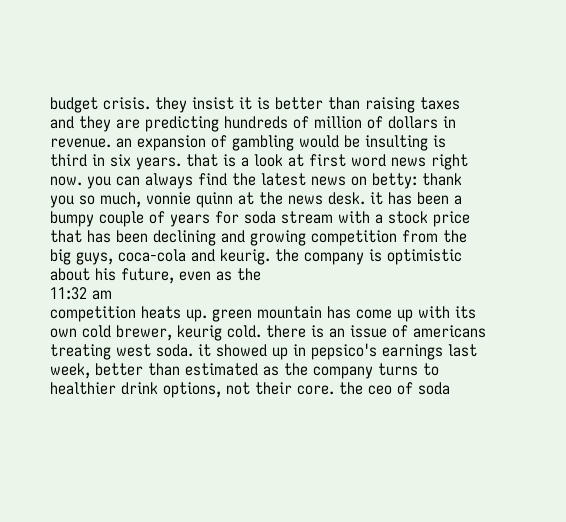budget crisis. they insist it is better than raising taxes and they are predicting hundreds of million of dollars in revenue. an expansion of gambling would be insulting is third in six years. that is a look at first word news right now. you can always find the latest news on betty: thank you so much, vonnie quinn at the news desk. it has been a bumpy couple of years for soda stream with a stock price that has been declining and growing competition from the big guys, coca-cola and keurig. the company is optimistic about his future, even as the
11:32 am
competition heats up. green mountain has come up with its own cold brewer, keurig cold. there is an issue of americans treating west soda. it showed up in pepsico's earnings last week, better than estimated as the company turns to healthier drink options, not their core. the ceo of soda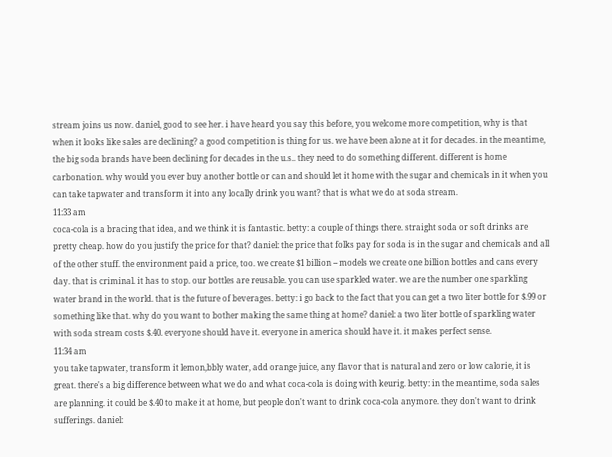stream joins us now. daniel, good to see her. i have heard you say this before, you welcome more competition, why is that when it looks like sales are declining? a good competition is thing for us. we have been alone at it for decades. in the meantime, the big soda brands have been declining for decades in the u.s.. they need to do something different. different is home carbonation. why would you ever buy another bottle or can and should let it home with the sugar and chemicals in it when you can take tapwater and transform it into any locally drink you want? that is what we do at soda stream.
11:33 am
coca-cola is a bracing that idea, and we think it is fantastic. betty: a couple of things there. straight soda or soft drinks are pretty cheap. how do you justify the price for that? daniel: the price that folks pay for soda is in the sugar and chemicals and all of the other stuff. the environment paid a price, too. we create $1 billion -- models we create one billion bottles and cans every day. that is criminal. it has to stop. our bottles are reusable. you can use sparkled water. we are the number one sparkling water brand in the world. that is the future of beverages. betty: i go back to the fact that you can get a two liter bottle for $.99 or something like that. why do you want to bother making the same thing at home? daniel: a two liter bottle of sparkling water with soda stream costs $.40. everyone should have it. everyone in america should have it. it makes perfect sense.
11:34 am
you take tapwater, transform it lemon,bbly water, add orange juice, any flavor that is natural and zero or low calorie, it is great. there's a big difference between what we do and what coca-cola is doing with keurig. betty: in the meantime, soda sales are planning. it could be $.40 to make it at home, but people don't want to drink coca-cola anymore. they don't want to drink sufferings. daniel: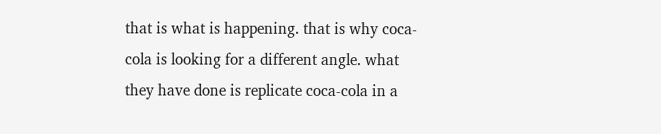that is what is happening. that is why coca-cola is looking for a different angle. what they have done is replicate coca-cola in a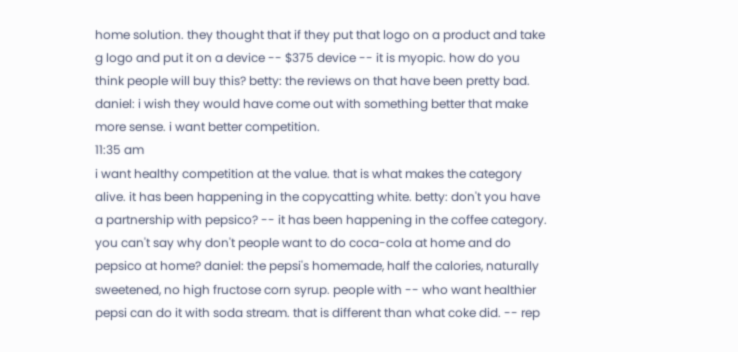home solution. they thought that if they put that logo on a product and take g logo and put it on a device -- $375 device -- it is myopic. how do you think people will buy this? betty: the reviews on that have been pretty bad. daniel: i wish they would have come out with something better that make more sense. i want better competition.
11:35 am
i want healthy competition at the value. that is what makes the category alive. it has been happening in the copycatting white. betty: don't you have a partnership with pepsico? -- it has been happening in the coffee category. you can't say why don't people want to do coca-cola at home and do pepsico at home? daniel: the pepsi's homemade, half the calories, naturally sweetened, no high fructose corn syrup. people with -- who want healthier pepsi can do it with soda stream. that is different than what coke did. -- rep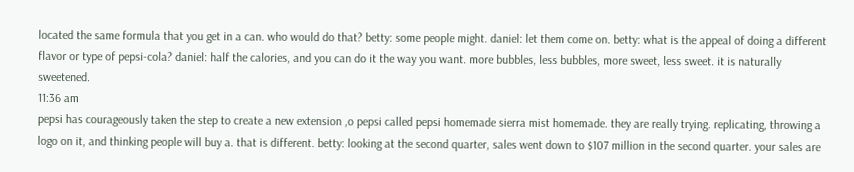located the same formula that you get in a can. who would do that? betty: some people might. daniel: let them come on. betty: what is the appeal of doing a different flavor or type of pepsi-cola? daniel: half the calories, and you can do it the way you want. more bubbles, less bubbles, more sweet, less sweet. it is naturally sweetened.
11:36 am
pepsi has courageously taken the step to create a new extension ,o pepsi called pepsi homemade sierra mist homemade. they are really trying. replicating, throwing a logo on it, and thinking people will buy a. that is different. betty: looking at the second quarter, sales went down to $107 million in the second quarter. your sales are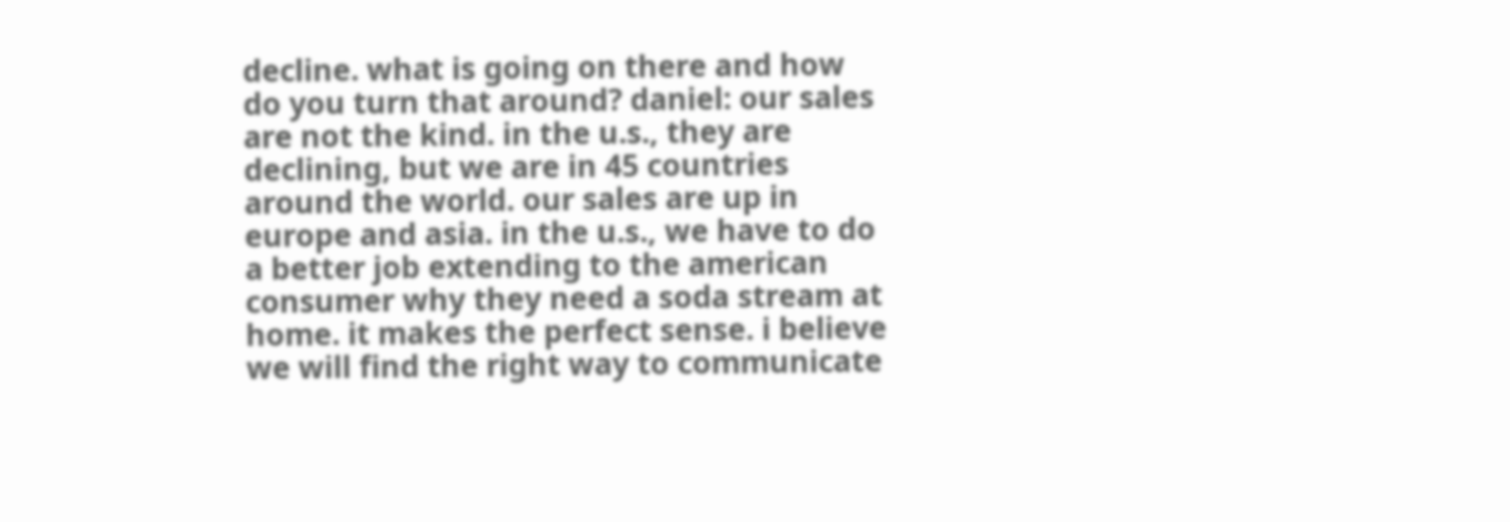decline. what is going on there and how do you turn that around? daniel: our sales are not the kind. in the u.s., they are declining, but we are in 45 countries around the world. our sales are up in europe and asia. in the u.s., we have to do a better job extending to the american consumer why they need a soda stream at home. it makes the perfect sense. i believe we will find the right way to communicate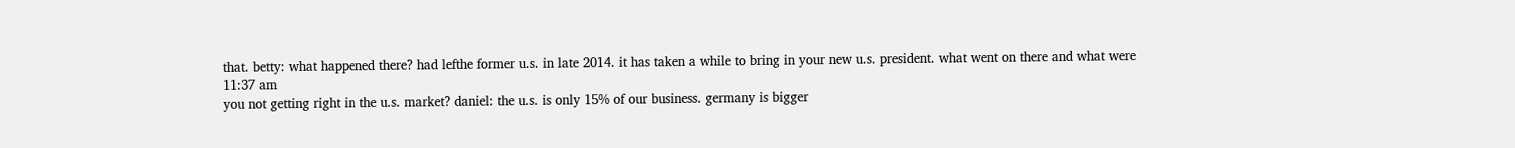that. betty: what happened there? had lefthe former u.s. in late 2014. it has taken a while to bring in your new u.s. president. what went on there and what were
11:37 am
you not getting right in the u.s. market? daniel: the u.s. is only 15% of our business. germany is bigger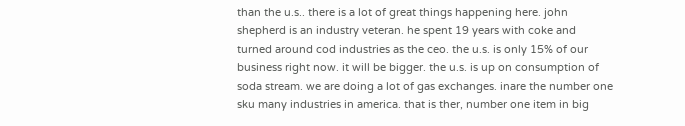than the u.s.. there is a lot of great things happening here. john shepherd is an industry veteran. he spent 19 years with coke and turned around cod industries as the ceo. the u.s. is only 15% of our business right now. it will be bigger. the u.s. is up on consumption of soda stream. we are doing a lot of gas exchanges. inare the number one sku many industries in america. that is ther, number one item in big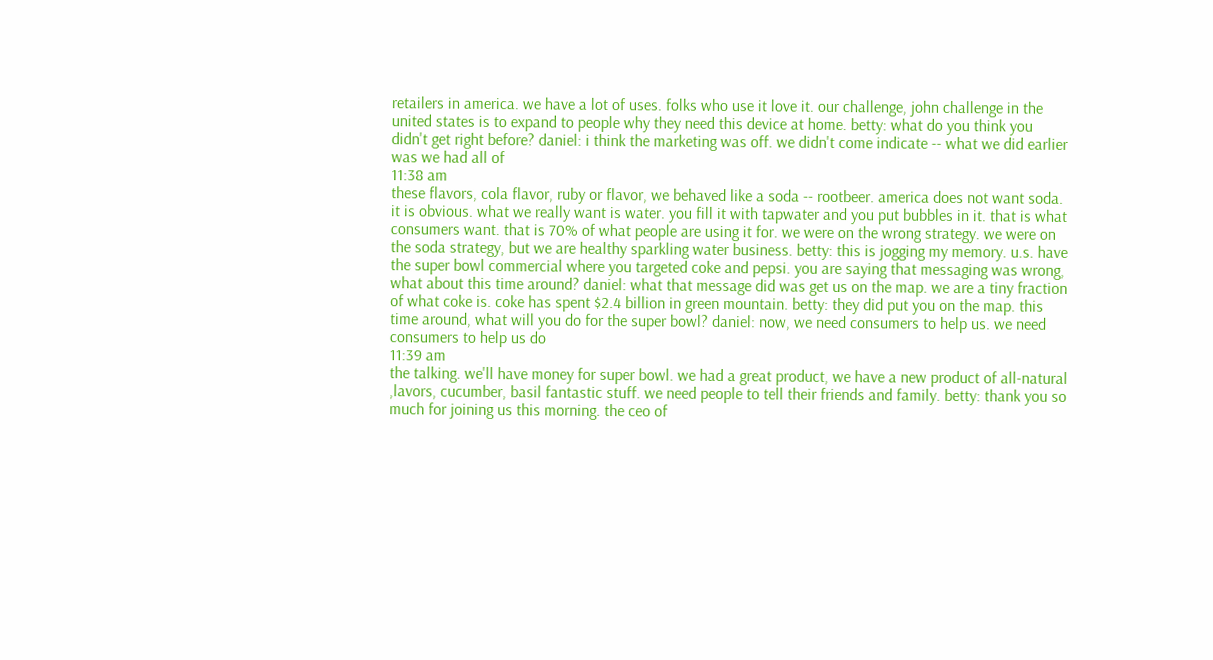retailers in america. we have a lot of uses. folks who use it love it. our challenge, john challenge in the united states is to expand to people why they need this device at home. betty: what do you think you didn't get right before? daniel: i think the marketing was off. we didn't come indicate -- what we did earlier was we had all of
11:38 am
these flavors, cola flavor, ruby or flavor, we behaved like a soda -- rootbeer. america does not want soda. it is obvious. what we really want is water. you fill it with tapwater and you put bubbles in it. that is what consumers want. that is 70% of what people are using it for. we were on the wrong strategy. we were on the soda strategy, but we are healthy sparkling water business. betty: this is jogging my memory. u.s. have the super bowl commercial where you targeted coke and pepsi. you are saying that messaging was wrong, what about this time around? daniel: what that message did was get us on the map. we are a tiny fraction of what coke is. coke has spent $2.4 billion in green mountain. betty: they did put you on the map. this time around, what will you do for the super bowl? daniel: now, we need consumers to help us. we need consumers to help us do
11:39 am
the talking. we'll have money for super bowl. we had a great product, we have a new product of all-natural ,lavors, cucumber, basil fantastic stuff. we need people to tell their friends and family. betty: thank you so much for joining us this morning. the ceo of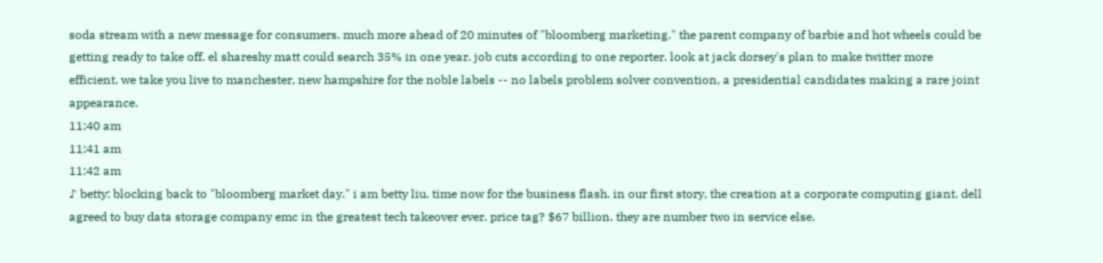soda stream with a new message for consumers. much more ahead of 20 minutes of "bloomberg marketing." the parent company of barbie and hot wheels could be getting ready to take off. el shareshy matt could search 35% in one year. job cuts according to one reporter. look at jack dorsey's plan to make twitter more efficient. we take you live to manchester, new hampshire for the noble labels -- no labels problem solver convention, a presidential candidates making a rare joint appearance.
11:40 am
11:41 am
11:42 am
♪ betty: blocking back to "bloomberg market day." i am betty liu. time now for the business flash. in our first story, the creation at a corporate computing giant. dell agreed to buy data storage company emc in the greatest tech takeover ever. price tag? $67 billion. they are number two in service else.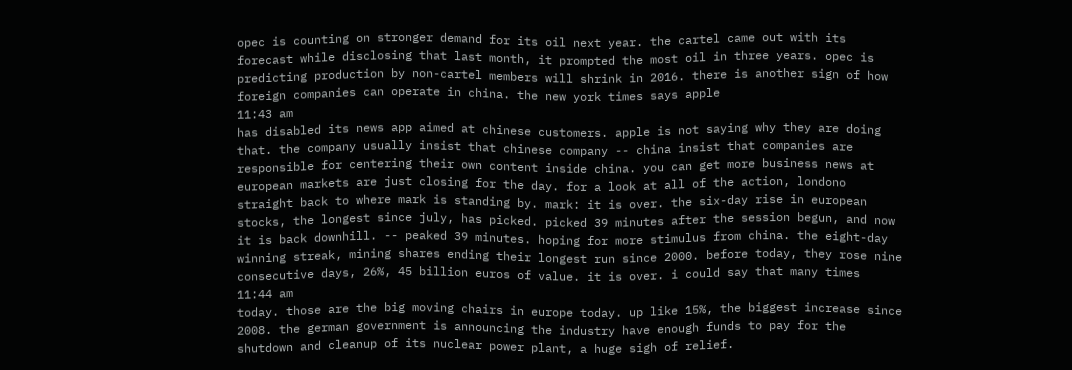opec is counting on stronger demand for its oil next year. the cartel came out with its forecast while disclosing that last month, it prompted the most oil in three years. opec is predicting production by non-cartel members will shrink in 2016. there is another sign of how foreign companies can operate in china. the new york times says apple
11:43 am
has disabled its news app aimed at chinese customers. apple is not saying why they are doing that. the company usually insist that chinese company -- china insist that companies are responsible for centering their own content inside china. you can get more business news at european markets are just closing for the day. for a look at all of the action, londono straight back to where mark is standing by. mark: it is over. the six-day rise in european stocks, the longest since july, has picked. picked 39 minutes after the session begun, and now it is back downhill. -- peaked 39 minutes. hoping for more stimulus from china. the eight-day winning streak, mining shares ending their longest run since 2000. before today, they rose nine consecutive days, 26%, 45 billion euros of value. it is over. i could say that many times
11:44 am
today. those are the big moving chairs in europe today. up like 15%, the biggest increase since 2008. the german government is announcing the industry have enough funds to pay for the shutdown and cleanup of its nuclear power plant, a huge sigh of relief.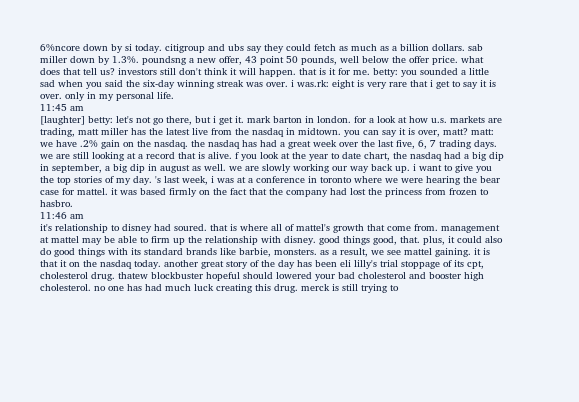6%ncore down by si today. citigroup and ubs say they could fetch as much as a billion dollars. sab miller down by 1.3%. poundsng a new offer, 43 point 50 pounds, well below the offer price. what does that tell us? investors still don't think it will happen. that is it for me. betty: you sounded a little sad when you said the six-day winning streak was over. i was.rk: eight is very rare that i get to say it is over. only in my personal life.
11:45 am
[laughter] betty: let's not go there, but i get it. mark barton in london. for a look at how u.s. markets are trading, matt miller has the latest live from the nasdaq in midtown. you can say it is over, matt? matt: we have .2% gain on the nasdaq. the nasdaq has had a great week over the last five, 6, 7 trading days. we are still looking at a record that is alive. f you look at the year to date chart, the nasdaq had a big dip in september, a big dip in august as well. we are slowly working our way back up. i want to give you the top stories of my day. 's last week, i was at a conference in toronto where we were hearing the bear case for mattel. it was based firmly on the fact that the company had lost the princess from frozen to hasbro.
11:46 am
it's relationship to disney had soured. that is where all of mattel's growth that come from. management at mattel may be able to firm up the relationship with disney. good things good, that. plus, it could also do good things with its standard brands like barbie, monsters. as a result, we see mattel gaining. it is that it on the nasdaq today. another great story of the day has been eli lilly's trial stoppage of its cpt, cholesterol drug. thatew blockbuster hopeful should lowered your bad cholesterol and booster high cholesterol. no one has had much luck creating this drug. merck is still trying to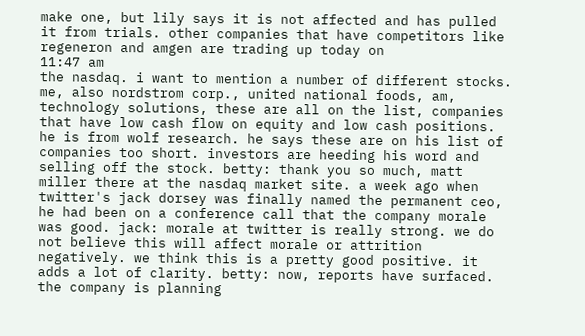make one, but lily says it is not affected and has pulled it from trials. other companies that have competitors like regeneron and amgen are trading up today on
11:47 am
the nasdaq. i want to mention a number of different stocks. me, also nordstrom corp., united national foods, am, technology solutions, these are all on the list, companies that have low cash flow on equity and low cash positions. he is from wolf research. he says these are on his list of companies too short. investors are heeding his word and selling off the stock. betty: thank you so much, matt miller there at the nasdaq market site. a week ago when twitter's jack dorsey was finally named the permanent ceo, he had been on a conference call that the company morale was good. jack: morale at twitter is really strong. we do not believe this will affect morale or attrition negatively. we think this is a pretty good positive. it adds a lot of clarity. betty: now, reports have surfaced. the company is planning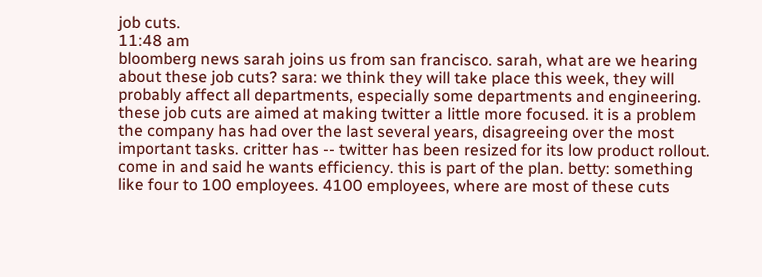job cuts.
11:48 am
bloomberg news sarah joins us from san francisco. sarah, what are we hearing about these job cuts? sara: we think they will take place this week, they will probably affect all departments, especially some departments and engineering. these job cuts are aimed at making twitter a little more focused. it is a problem the company has had over the last several years, disagreeing over the most important tasks. critter has -- twitter has been resized for its low product rollout. come in and said he wants efficiency. this is part of the plan. betty: something like four to 100 employees. 4100 employees, where are most of these cuts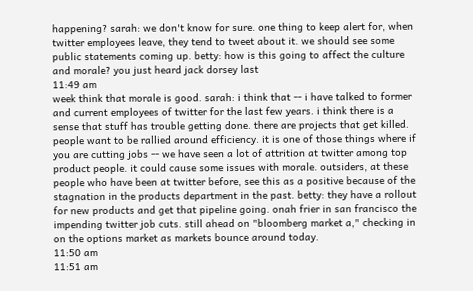happening? sarah: we don't know for sure. one thing to keep alert for, when twitter employees leave, they tend to tweet about it. we should see some public statements coming up. betty: how is this going to affect the culture and morale? you just heard jack dorsey last
11:49 am
week think that morale is good. sarah: i think that -- i have talked to former and current employees of twitter for the last few years. i think there is a sense that stuff has trouble getting done. there are projects that get killed. people want to be rallied around efficiency. it is one of those things where if you are cutting jobs -- we have seen a lot of attrition at twitter among top product people. it could cause some issues with morale. outsiders, at these people who have been at twitter before, see this as a positive because of the stagnation in the products department in the past. betty: they have a rollout for new products and get that pipeline going. onah frier in san francisco the impending twitter job cuts. still ahead on "bloomberg market a," checking in on the options market as markets bounce around today.
11:50 am
11:51 am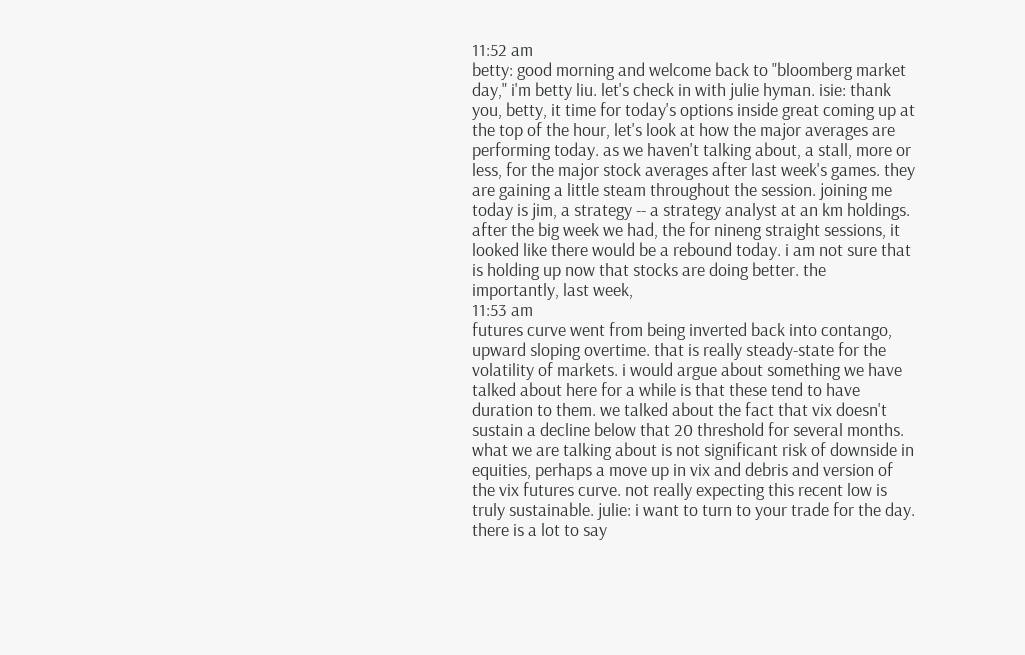11:52 am
betty: good morning and welcome back to "bloomberg market day," i'm betty liu. let's check in with julie hyman. isie: thank you, betty, it time for today's options inside great coming up at the top of the hour, let's look at how the major averages are performing today. as we haven't talking about, a stall, more or less, for the major stock averages after last week's games. they are gaining a little steam throughout the session. joining me today is jim, a strategy -- a strategy analyst at an km holdings. after the big week we had, the for nineng straight sessions, it looked like there would be a rebound today. i am not sure that is holding up now that stocks are doing better. the importantly, last week,
11:53 am
futures curve went from being inverted back into contango, upward sloping overtime. that is really steady-state for the volatility of markets. i would argue about something we have talked about here for a while is that these tend to have duration to them. we talked about the fact that vix doesn't sustain a decline below that 20 threshold for several months. what we are talking about is not significant risk of downside in equities, perhaps a move up in vix and debris and version of the vix futures curve. not really expecting this recent low is truly sustainable. julie: i want to turn to your trade for the day. there is a lot to say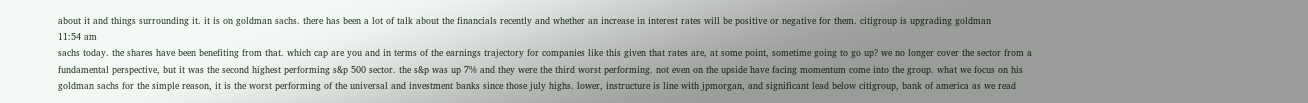about it and things surrounding it. it is on goldman sachs. there has been a lot of talk about the financials recently and whether an increase in interest rates will be positive or negative for them. citigroup is upgrading goldman
11:54 am
sachs today. the shares have been benefiting from that. which cap are you and in terms of the earnings trajectory for companies like this given that rates are, at some point, sometime going to go up? we no longer cover the sector from a fundamental perspective, but it was the second highest performing s&p 500 sector. the s&p was up 7% and they were the third worst performing. not even on the upside have facing momentum come into the group. what we focus on his goldman sachs for the simple reason, it is the worst performing of the universal and investment banks since those july highs. lower, instructure is line with jpmorgan, and significant lead below citigroup, bank of america as we read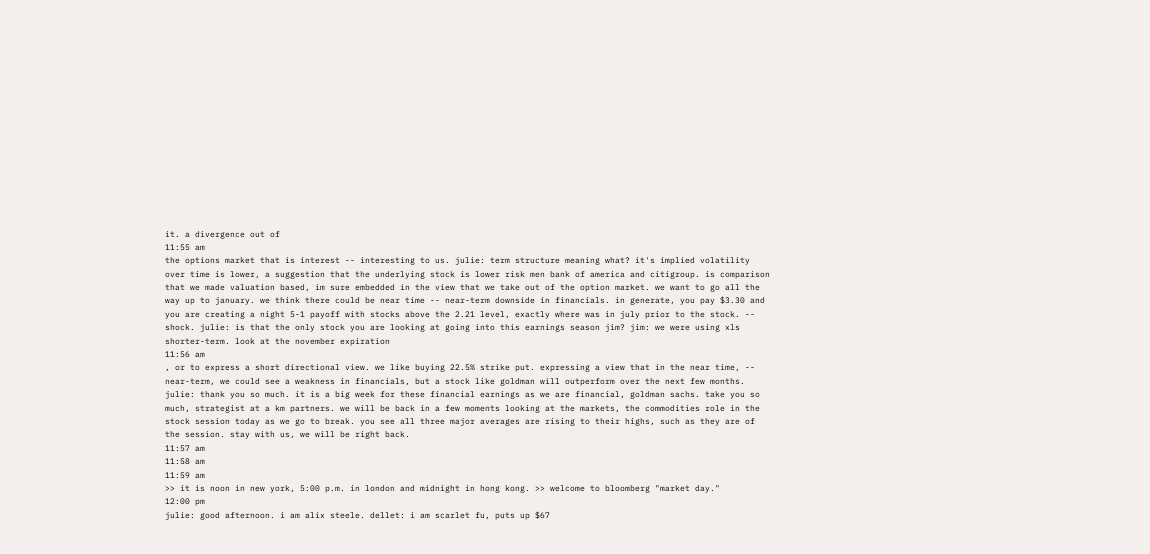it. a divergence out of
11:55 am
the options market that is interest -- interesting to us. julie: term structure meaning what? it's implied volatility over time is lower, a suggestion that the underlying stock is lower risk men bank of america and citigroup. is comparison that we made valuation based, im sure embedded in the view that we take out of the option market. we want to go all the way up to january. we think there could be near time -- near-term downside in financials. in generate, you pay $3.30 and you are creating a night 5-1 payoff with stocks above the 2.21 level, exactly where was in july prior to the stock. -- shock. julie: is that the only stock you are looking at going into this earnings season jim? jim: we were using xls shorter-term. look at the november expiration
11:56 am
, or to express a short directional view. we like buying 22.5% strike put. expressing a view that in the near time, -- near-term, we could see a weakness in financials, but a stock like goldman will outperform over the next few months. julie: thank you so much. it is a big week for these financial earnings as we are financial, goldman sachs. take you so much, strategist at a km partners. we will be back in a few moments looking at the markets, the commodities role in the stock session today as we go to break. you see all three major averages are rising to their highs, such as they are of the session. stay with us, we will be right back.
11:57 am
11:58 am
11:59 am
>> it is noon in new york, 5:00 p.m. in london and midnight in hong kong. >> welcome to bloomberg "market day."
12:00 pm
julie: good afternoon. i am alix steele. dellet: i am scarlet fu, puts up $67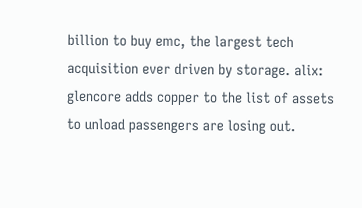billion to buy emc, the largest tech acquisition ever driven by storage. alix: glencore adds copper to the list of assets to unload passengers are losing out.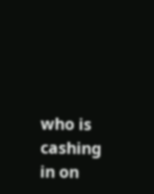who is cashing in on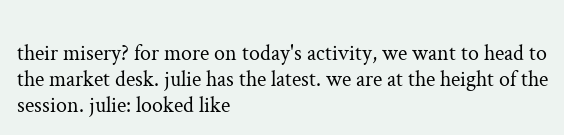their misery? for more on today's activity, we want to head to the market desk. julie has the latest. we are at the height of the session. julie: looked like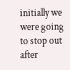initially we were going to stop out after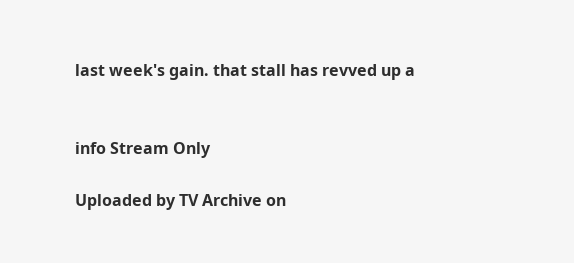last week's gain. that stall has revved up a


info Stream Only

Uploaded by TV Archive on